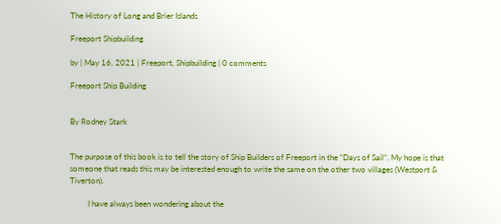The History of Long and Brier Islands

Freeport Shipbuilding

by | May 16, 2021 | Freeport, Shipbuilding | 0 comments

Freeport Ship Building


By Rodney Stark


The purpose of this book is to tell the story of Ship Builders of Freeport in the “Days of Sail”. My hope is that someone that reads this may be interested enough to write the same on the other two villages (Westport & Tiverton).

         I have always been wondering about the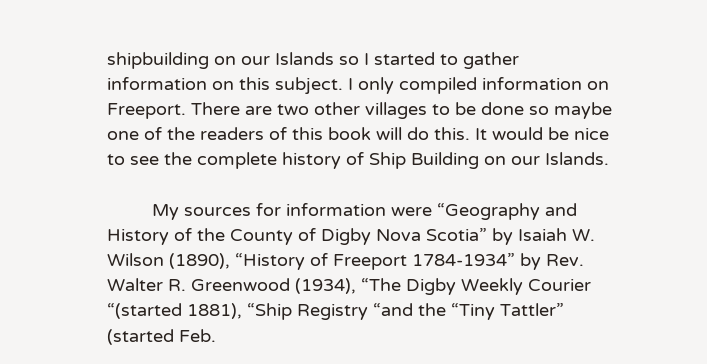shipbuilding on our Islands so I started to gather information on this subject. I only compiled information on Freeport. There are two other villages to be done so maybe one of the readers of this book will do this. It would be nice to see the complete history of Ship Building on our Islands.

         My sources for information were “Geography and History of the County of Digby Nova Scotia” by Isaiah W. Wilson (1890), “History of Freeport 1784-1934” by Rev. Walter R. Greenwood (1934), “The Digby Weekly Courier “(started 1881), “Ship Registry “and the “Tiny Tattler” (started Feb.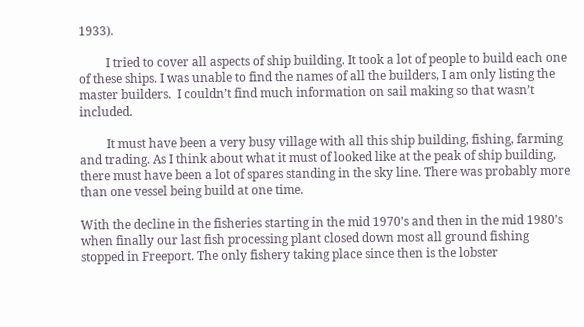1933).

         I tried to cover all aspects of ship building. It took a lot of people to build each one of these ships. I was unable to find the names of all the builders, I am only listing the master builders.  I couldn’t find much information on sail making so that wasn’t included.

         It must have been a very busy village with all this ship building, fishing, farming and trading. As I think about what it must of looked like at the peak of ship building, there must have been a lot of spares standing in the sky line. There was probably more than one vessel being build at one time.

With the decline in the fisheries starting in the mid 1970’s and then in the mid 1980’s when finally our last fish processing plant closed down most all ground fishing stopped in Freeport. The only fishery taking place since then is the lobster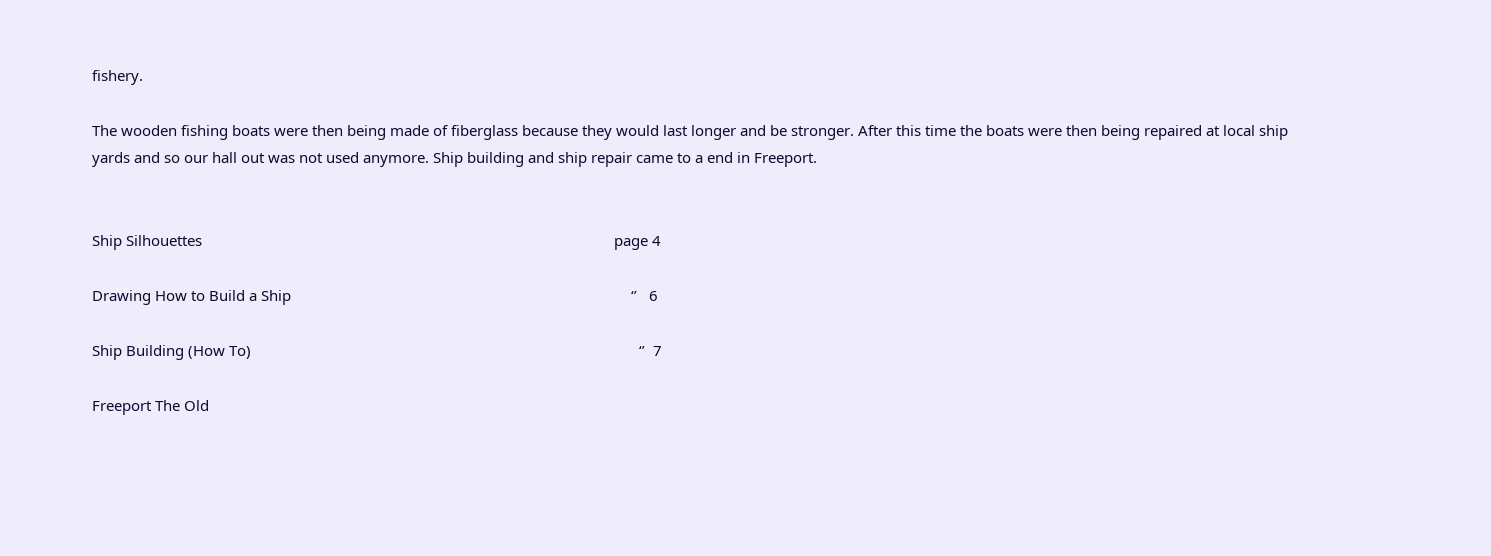fishery.

The wooden fishing boats were then being made of fiberglass because they would last longer and be stronger. After this time the boats were then being repaired at local ship yards and so our hall out was not used anymore. Ship building and ship repair came to a end in Freeport.


Ship Silhouettes                                                                                                       page 4

Drawing How to Build a Ship                                                                                     ‘’   6

Ship Building (How To)                                                                                                 ‘’  7

Freeport The Old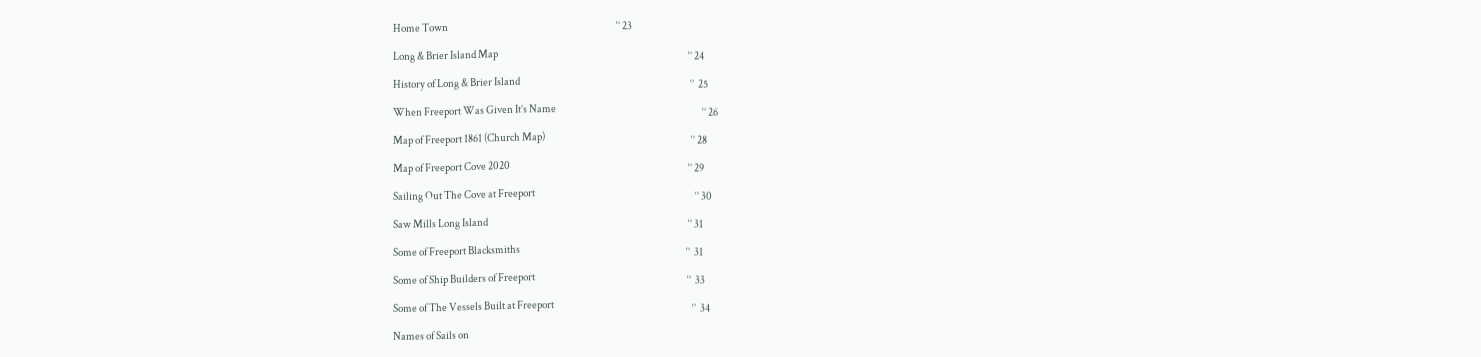Home Town                                                                                    ‘’ 23

Long & Brier Island Map                                                                                               ‘’ 24

History of Long & Brier Island                                                                                     ‘’  25

When Freeport Was Given It’s Name                                                                         ‘’ 26

Map of Freeport 1861 (Church Map)                                                                         ‘’ 28

Map of Freeport Cove 2020                                                                                         ‘’ 29

Sailing Out The Cove at Freeport                                                                                ‘’ 30

Saw Mills Long Island                                                                                                    ‘’ 31

Some of Freeport Blacksmiths                                                                                   ‘’  31

Some of Ship Builders of Freeport                                                                            ‘’  33

Some of The Vessels Built at Freeport                                                                     ‘’  34

Names of Sails on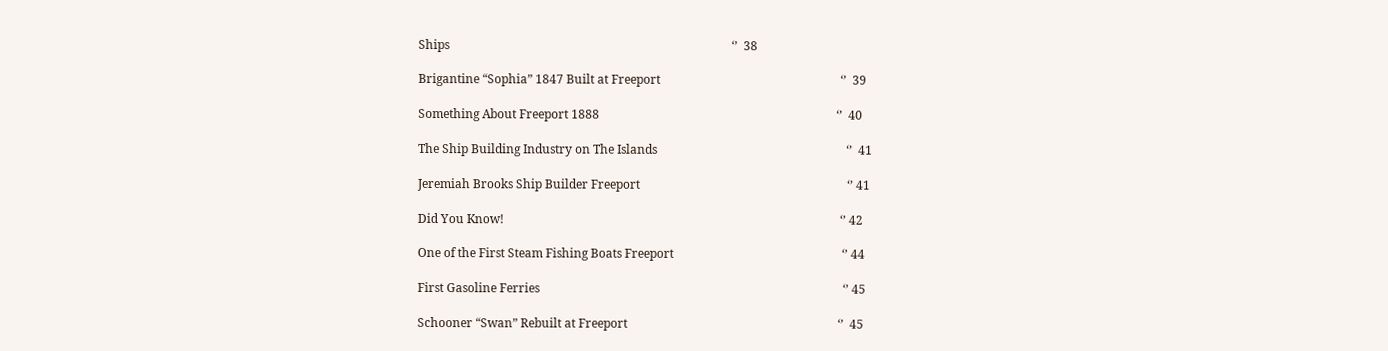Ships                                                                                              ‘’  38

Brigantine “Sophia” 1847 Built at Freeport                                                            ‘’  39

Something About Freeport 1888                                                                               ‘’  40

The Ship Building Industry on The Islands                                                               ‘’  41

Jeremiah Brooks Ship Builder Freeport                                                                     ‘’ 41

Did You Know!                                                                                                                ‘’ 42

One of the First Steam Fishing Boats Freeport                                                        ‘’ 44

First Gasoline Ferries                                                                                                     ‘’ 45

Schooner “Swan” Rebuilt at Freeport                                                                      ‘’  45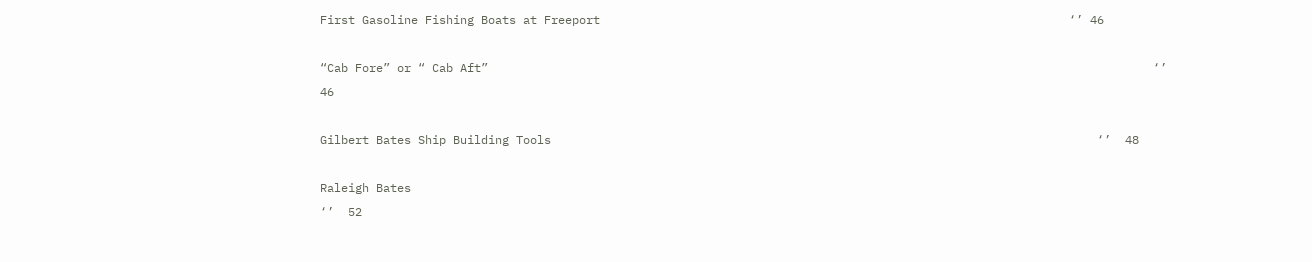First Gasoline Fishing Boats at Freeport                                                                   ‘’ 46

“Cab Fore” or “ Cab Aft”                                                                                               ‘’ 46

Gilbert Bates Ship Building Tools                                                                              ‘’  48

Raleigh Bates                                                                                                                 ‘’  52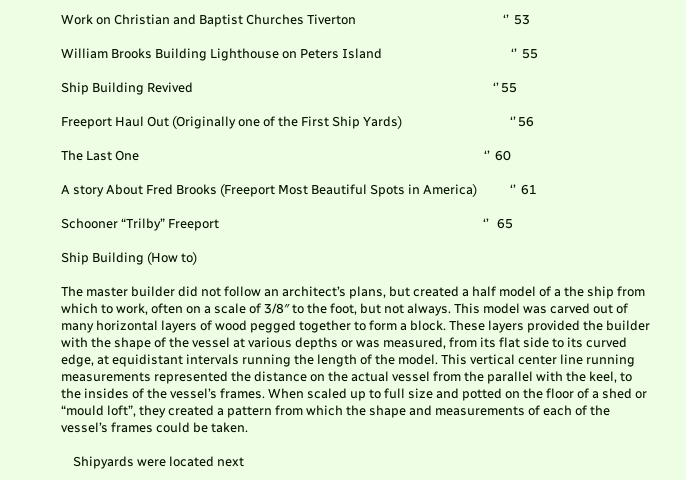Work on Christian and Baptist Churches Tiverton                                                 ‘’  53

William Brooks Building Lighthouse on Peters Island                                           ‘’  55

Ship Building Revived                                                                                                    ‘’ 55

Freeport Haul Out (Originally one of the First Ship Yards)                                    ‘’ 56

The Last One                                                                                                                   ‘’  60

A story About Fred Brooks (Freeport Most Beautiful Spots in America)           ‘’  61

Schooner “Trilby” Freeport                                                                                        ‘’   65

Ship Building (How to)

The master builder did not follow an architect’s plans, but created a half model of a the ship from which to work, often on a scale of 3/8″ to the foot, but not always. This model was carved out of many horizontal layers of wood pegged together to form a block. These layers provided the builder with the shape of the vessel at various depths or was measured, from its flat side to its curved edge, at equidistant intervals running the length of the model. This vertical center line running measurements represented the distance on the actual vessel from the parallel with the keel, to the insides of the vessel’s frames. When scaled up to full size and potted on the floor of a shed or “mould loft”, they created a pattern from which the shape and measurements of each of the vessel’s frames could be taken.

    Shipyards were located next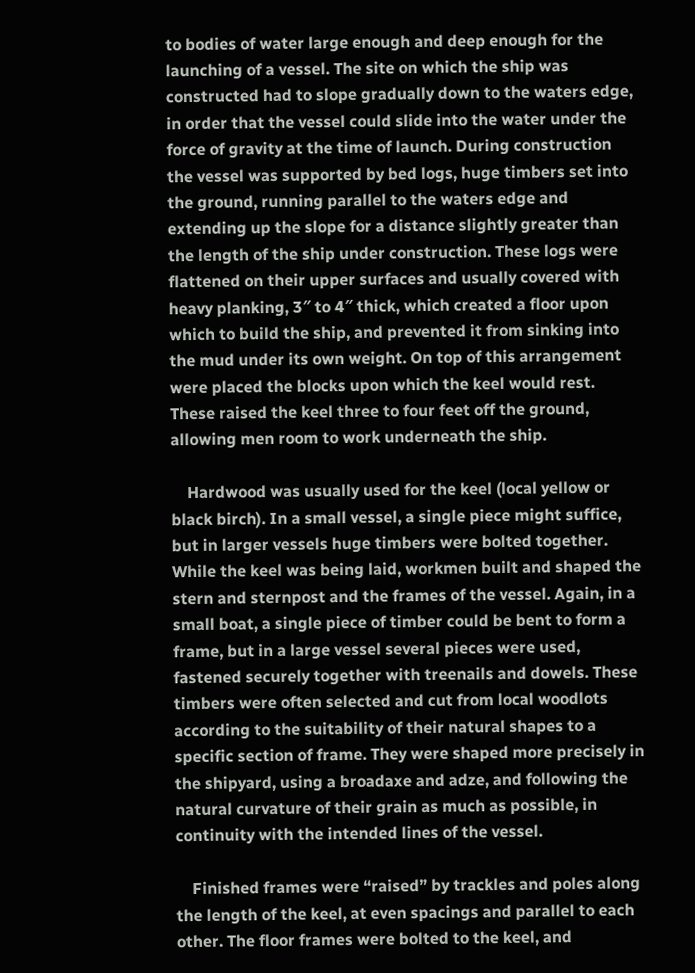to bodies of water large enough and deep enough for the launching of a vessel. The site on which the ship was constructed had to slope gradually down to the waters edge, in order that the vessel could slide into the water under the force of gravity at the time of launch. During construction the vessel was supported by bed logs, huge timbers set into the ground, running parallel to the waters edge and extending up the slope for a distance slightly greater than the length of the ship under construction. These logs were flattened on their upper surfaces and usually covered with heavy planking, 3″ to 4″ thick, which created a floor upon which to build the ship, and prevented it from sinking into the mud under its own weight. On top of this arrangement were placed the blocks upon which the keel would rest. These raised the keel three to four feet off the ground, allowing men room to work underneath the ship.

    Hardwood was usually used for the keel (local yellow or black birch). In a small vessel, a single piece might suffice, but in larger vessels huge timbers were bolted together. While the keel was being laid, workmen built and shaped the stern and sternpost and the frames of the vessel. Again, in a small boat, a single piece of timber could be bent to form a frame, but in a large vessel several pieces were used, fastened securely together with treenails and dowels. These timbers were often selected and cut from local woodlots according to the suitability of their natural shapes to a specific section of frame. They were shaped more precisely in the shipyard, using a broadaxe and adze, and following the natural curvature of their grain as much as possible, in continuity with the intended lines of the vessel.

    Finished frames were “raised” by trackles and poles along the length of the keel, at even spacings and parallel to each other. The floor frames were bolted to the keel, and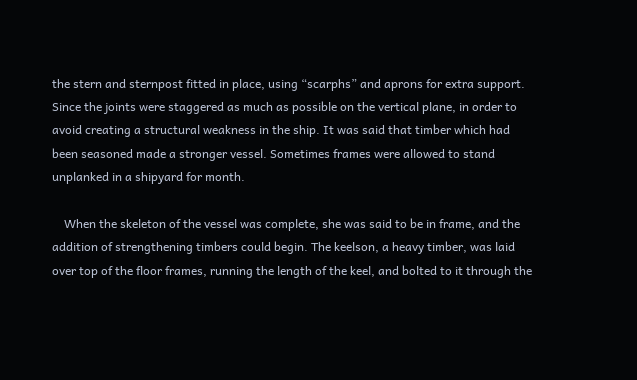the stern and sternpost fitted in place, using “scarphs” and aprons for extra support. Since the joints were staggered as much as possible on the vertical plane, in order to avoid creating a structural weakness in the ship. It was said that timber which had been seasoned made a stronger vessel. Sometimes frames were allowed to stand unplanked in a shipyard for month.

    When the skeleton of the vessel was complete, she was said to be in frame, and the addition of strengthening timbers could begin. The keelson, a heavy timber, was laid over top of the floor frames, running the length of the keel, and bolted to it through the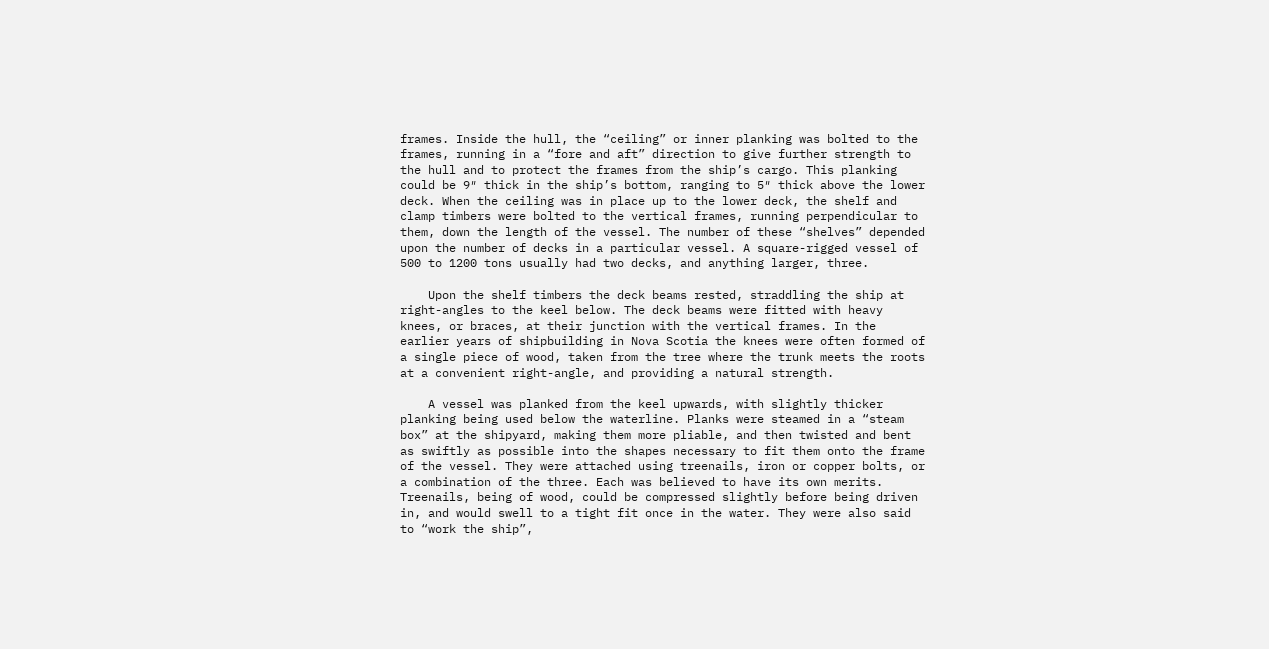frames. Inside the hull, the “ceiling” or inner planking was bolted to the frames, running in a “fore and aft” direction to give further strength to the hull and to protect the frames from the ship’s cargo. This planking could be 9″ thick in the ship’s bottom, ranging to 5″ thick above the lower deck. When the ceiling was in place up to the lower deck, the shelf and clamp timbers were bolted to the vertical frames, running perpendicular to them, down the length of the vessel. The number of these “shelves” depended upon the number of decks in a particular vessel. A square-rigged vessel of 500 to 1200 tons usually had two decks, and anything larger, three.

    Upon the shelf timbers the deck beams rested, straddling the ship at right-angles to the keel below. The deck beams were fitted with heavy knees, or braces, at their junction with the vertical frames. In the earlier years of shipbuilding in Nova Scotia the knees were often formed of a single piece of wood, taken from the tree where the trunk meets the roots at a convenient right-angle, and providing a natural strength.

    A vessel was planked from the keel upwards, with slightly thicker planking being used below the waterline. Planks were steamed in a “steam box” at the shipyard, making them more pliable, and then twisted and bent as swiftly as possible into the shapes necessary to fit them onto the frame of the vessel. They were attached using treenails, iron or copper bolts, or a combination of the three. Each was believed to have its own merits. Treenails, being of wood, could be compressed slightly before being driven in, and would swell to a tight fit once in the water. They were also said to “work the ship”,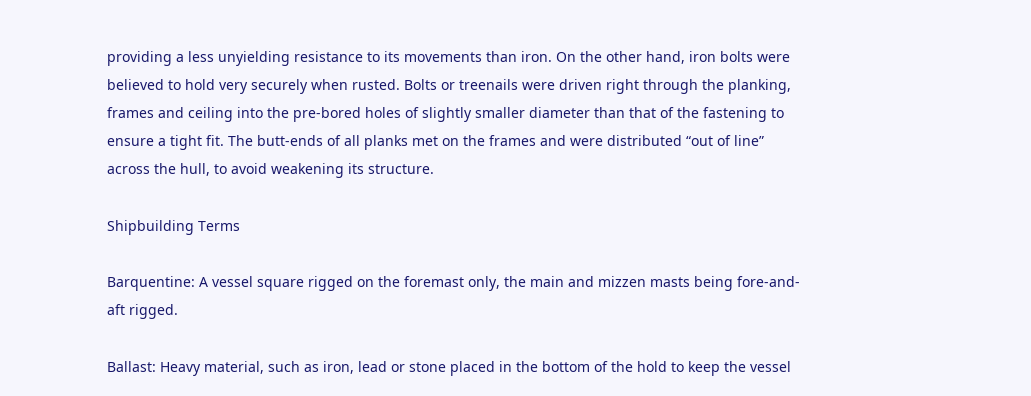providing a less unyielding resistance to its movements than iron. On the other hand, iron bolts were believed to hold very securely when rusted. Bolts or treenails were driven right through the planking, frames and ceiling into the pre-bored holes of slightly smaller diameter than that of the fastening to ensure a tight fit. The butt-ends of all planks met on the frames and were distributed “out of line” across the hull, to avoid weakening its structure.

Shipbuilding Terms

Barquentine: A vessel square rigged on the foremast only, the main and mizzen masts being fore-and-aft rigged.

Ballast: Heavy material, such as iron, lead or stone placed in the bottom of the hold to keep the vessel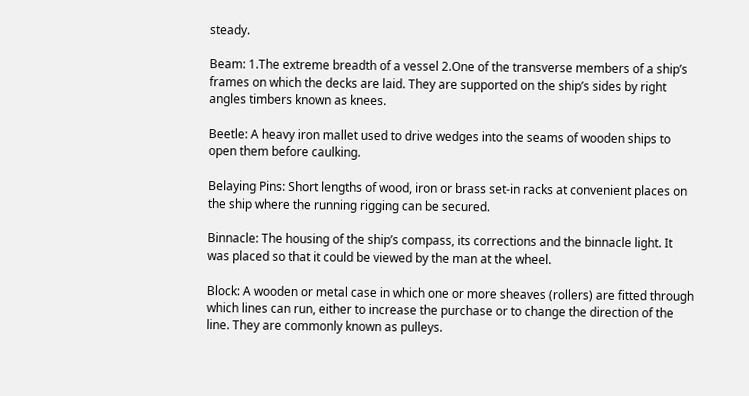steady.

Beam: 1.The extreme breadth of a vessel 2.One of the transverse members of a ship’s frames on which the decks are laid. They are supported on the ship’s sides by right angles timbers known as knees.

Beetle: A heavy iron mallet used to drive wedges into the seams of wooden ships to open them before caulking.

Belaying Pins: Short lengths of wood, iron or brass set-in racks at convenient places on the ship where the running rigging can be secured.

Binnacle: The housing of the ship’s compass, its corrections and the binnacle light. It was placed so that it could be viewed by the man at the wheel.

Block: A wooden or metal case in which one or more sheaves (rollers) are fitted through which lines can run, either to increase the purchase or to change the direction of the line. They are commonly known as pulleys.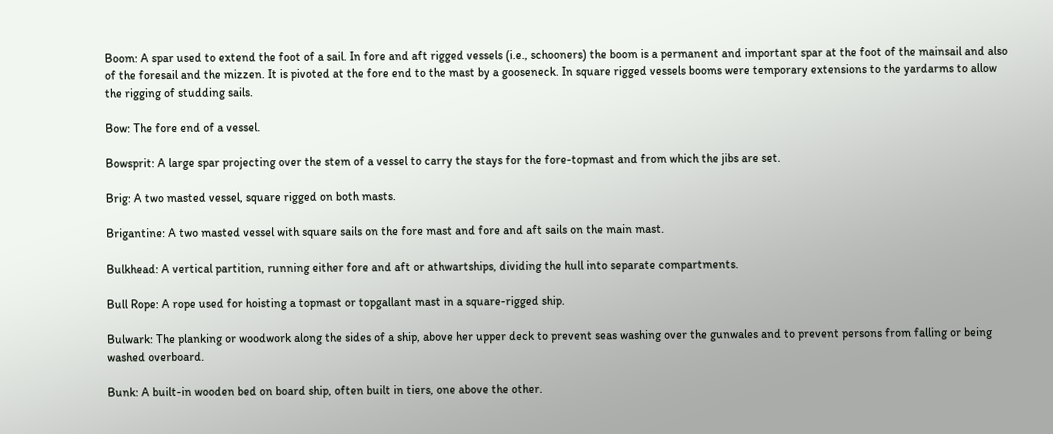Boom: A spar used to extend the foot of a sail. In fore and aft rigged vessels (i.e., schooners) the boom is a permanent and important spar at the foot of the mainsail and also of the foresail and the mizzen. It is pivoted at the fore end to the mast by a gooseneck. In square rigged vessels booms were temporary extensions to the yardarms to allow the rigging of studding sails.

Bow: The fore end of a vessel.

Bowsprit: A large spar projecting over the stem of a vessel to carry the stays for the fore-topmast and from which the jibs are set.

Brig: A two masted vessel, square rigged on both masts.

Brigantine: A two masted vessel with square sails on the fore mast and fore and aft sails on the main mast.

Bulkhead: A vertical partition, running either fore and aft or athwartships, dividing the hull into separate compartments.

Bull Rope: A rope used for hoisting a topmast or topgallant mast in a square-rigged ship.

Bulwark: The planking or woodwork along the sides of a ship, above her upper deck to prevent seas washing over the gunwales and to prevent persons from falling or being washed overboard.

Bunk: A built-in wooden bed on board ship, often built in tiers, one above the other.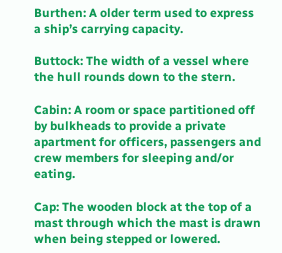Burthen: A older term used to express a ship’s carrying capacity.

Buttock: The width of a vessel where the hull rounds down to the stern.

Cabin: A room or space partitioned off by bulkheads to provide a private apartment for officers, passengers and crew members for sleeping and/or eating.

Cap: The wooden block at the top of a mast through which the mast is drawn when being stepped or lowered.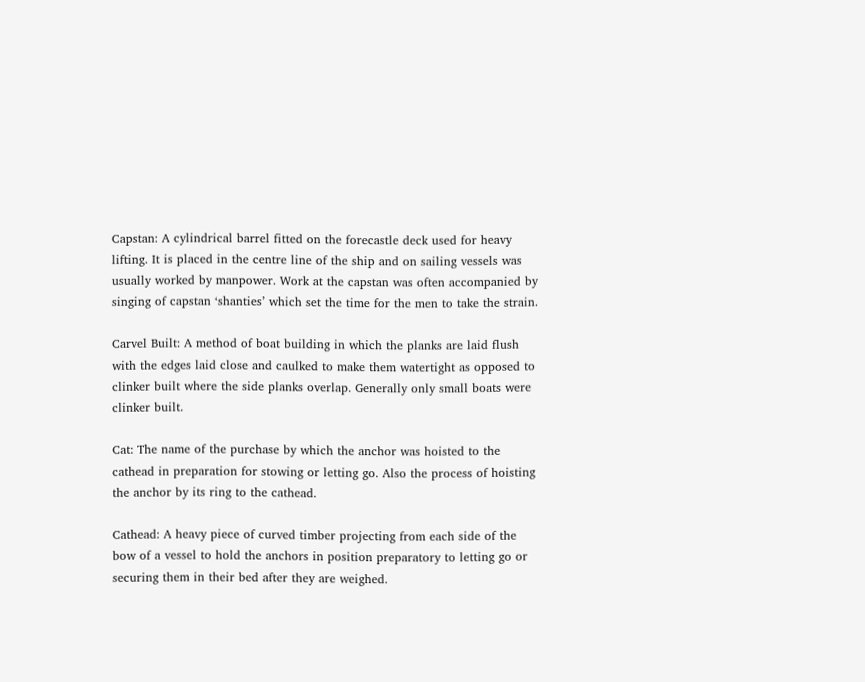Capstan: A cylindrical barrel fitted on the forecastle deck used for heavy lifting. It is placed in the centre line of the ship and on sailing vessels was usually worked by manpower. Work at the capstan was often accompanied by singing of capstan ‘shanties’ which set the time for the men to take the strain.

Carvel Built: A method of boat building in which the planks are laid flush with the edges laid close and caulked to make them watertight as opposed to clinker built where the side planks overlap. Generally only small boats were clinker built.

Cat: The name of the purchase by which the anchor was hoisted to the cathead in preparation for stowing or letting go. Also the process of hoisting the anchor by its ring to the cathead.

Cathead: A heavy piece of curved timber projecting from each side of the bow of a vessel to hold the anchors in position preparatory to letting go or securing them in their bed after they are weighed.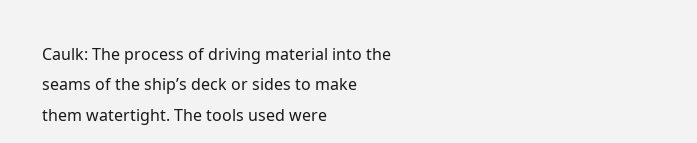Caulk: The process of driving material into the seams of the ship’s deck or sides to make them watertight. The tools used were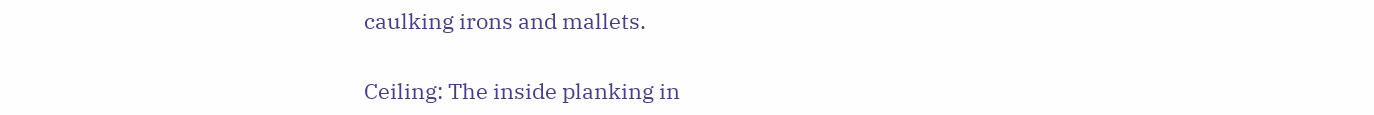caulking irons and mallets.

Ceiling: The inside planking in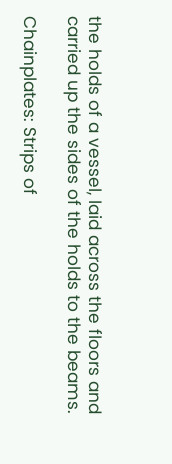the holds of a vessel, laid across the floors and carried up the sides of the holds to the beams.

Chainplates: Strips of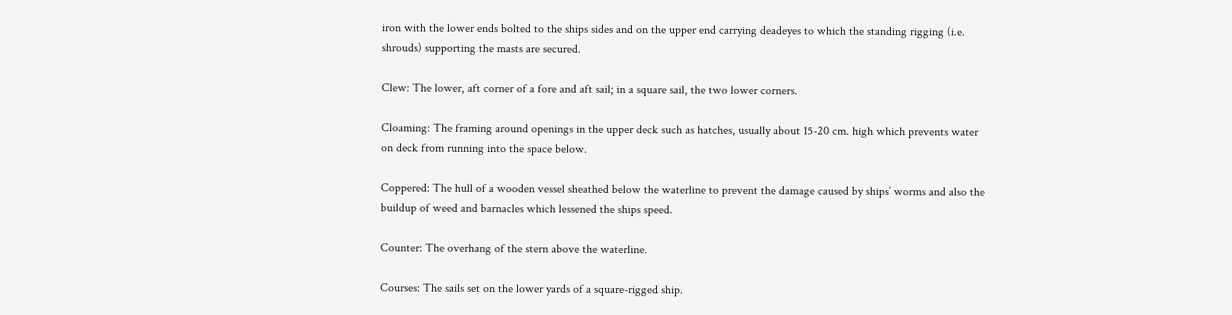iron with the lower ends bolted to the ships sides and on the upper end carrying deadeyes to which the standing rigging (i.e. shrouds) supporting the masts are secured.

Clew: The lower, aft corner of a fore and aft sail; in a square sail, the two lower corners.

Cloaming: The framing around openings in the upper deck such as hatches, usually about 15-20 cm. high which prevents water on deck from running into the space below.

Coppered: The hull of a wooden vessel sheathed below the waterline to prevent the damage caused by ships’ worms and also the buildup of weed and barnacles which lessened the ships speed.

Counter: The overhang of the stern above the waterline.

Courses: The sails set on the lower yards of a square-rigged ship.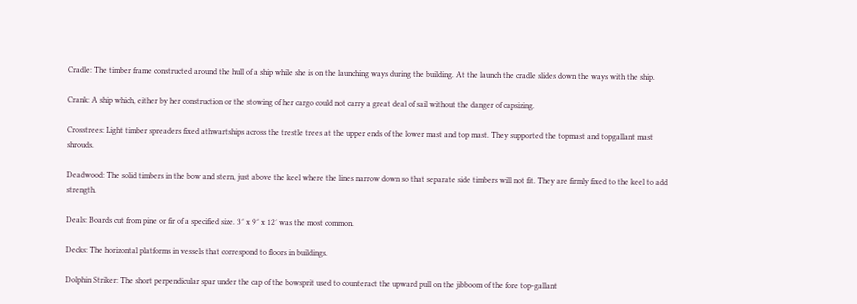Cradle: The timber frame constructed around the hull of a ship while she is on the launching ways during the building. At the launch the cradle slides down the ways with the ship.

Crank: A ship which, either by her construction or the stowing of her cargo could not carry a great deal of sail without the danger of capsizing.

Crosstrees: Light timber spreaders fixed athwartships across the trestle trees at the upper ends of the lower mast and top mast. They supported the topmast and topgallant mast shrouds.

Deadwood: The solid timbers in the bow and stern, just above the keel where the lines narrow down so that separate side timbers will not fit. They are firmly fixed to the keel to add strength.

Deals: Boards cut from pine or fir of a specified size. 3″ x 9″ x 12′ was the most common.

Decks: The horizontal platforms in vessels that correspond to floors in buildings.

Dolphin Striker: The short perpendicular spar under the cap of the bowsprit used to counteract the upward pull on the jibboom of the fore top-gallant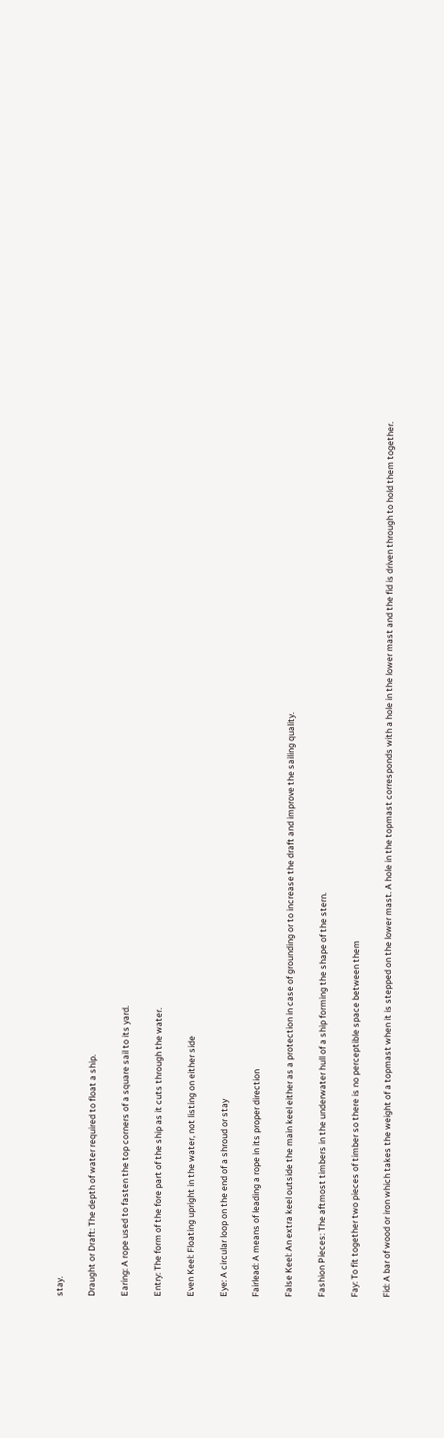stay.

Draught or Draft: The depth of water required to float a ship.

Earing: A rope used to fasten the top corners of a square sail to its yard.

Entry: The form of the fore part of the ship as it cuts through the water.

Even Keel: Floating upright in the water, not listing on either side

Eye: A circular loop on the end of a shroud or stay

Fairlead: A means of leading a rope in its proper direction

False Keel: An extra keel outside the main keel either as a protection in case of grounding or to increase the draft and improve the sailing quality.

Fashion Pieces: The aftmost timbers in the underwater hull of a ship forming the shape of the stern.

Fay: To fit together two pieces of timber so there is no perceptible space between them

Fid: A bar of wood or iron which takes the weight of a topmast when it is stepped on the lower mast. A hole in the topmast corresponds with a hole in the lower mast and the fid is driven through to hold them together.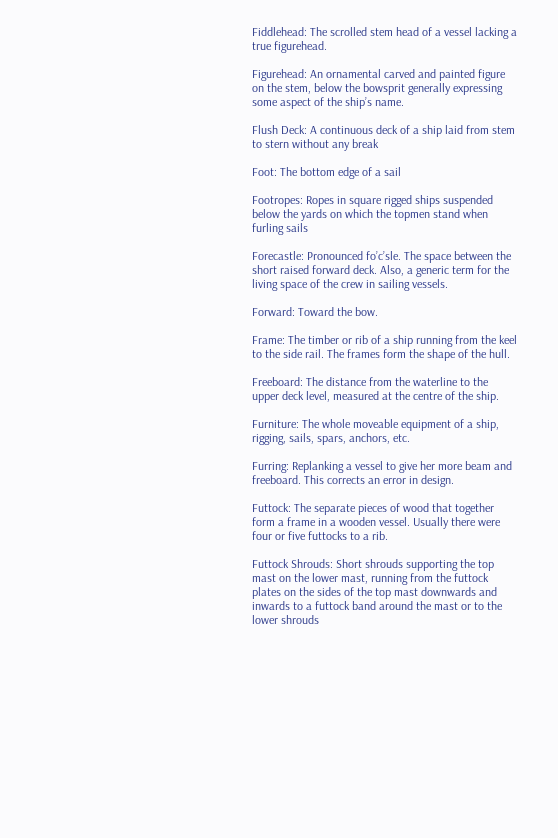Fiddlehead: The scrolled stem head of a vessel lacking a true figurehead.

Figurehead: An ornamental carved and painted figure on the stem, below the bowsprit generally expressing some aspect of the ship’s name.

Flush Deck: A continuous deck of a ship laid from stem to stern without any break

Foot: The bottom edge of a sail

Footropes: Ropes in square rigged ships suspended below the yards on which the topmen stand when furling sails

Forecastle: Pronounced fo’c’sle. The space between the short raised forward deck. Also, a generic term for the living space of the crew in sailing vessels.

Forward: Toward the bow.

Frame: The timber or rib of a ship running from the keel to the side rail. The frames form the shape of the hull.

Freeboard: The distance from the waterline to the upper deck level, measured at the centre of the ship.

Furniture: The whole moveable equipment of a ship, rigging, sails, spars, anchors, etc.

Furring: Replanking a vessel to give her more beam and freeboard. This corrects an error in design.

Futtock: The separate pieces of wood that together form a frame in a wooden vessel. Usually there were four or five futtocks to a rib.

Futtock Shrouds: Short shrouds supporting the top mast on the lower mast, running from the futtock plates on the sides of the top mast downwards and inwards to a futtock band around the mast or to the lower shrouds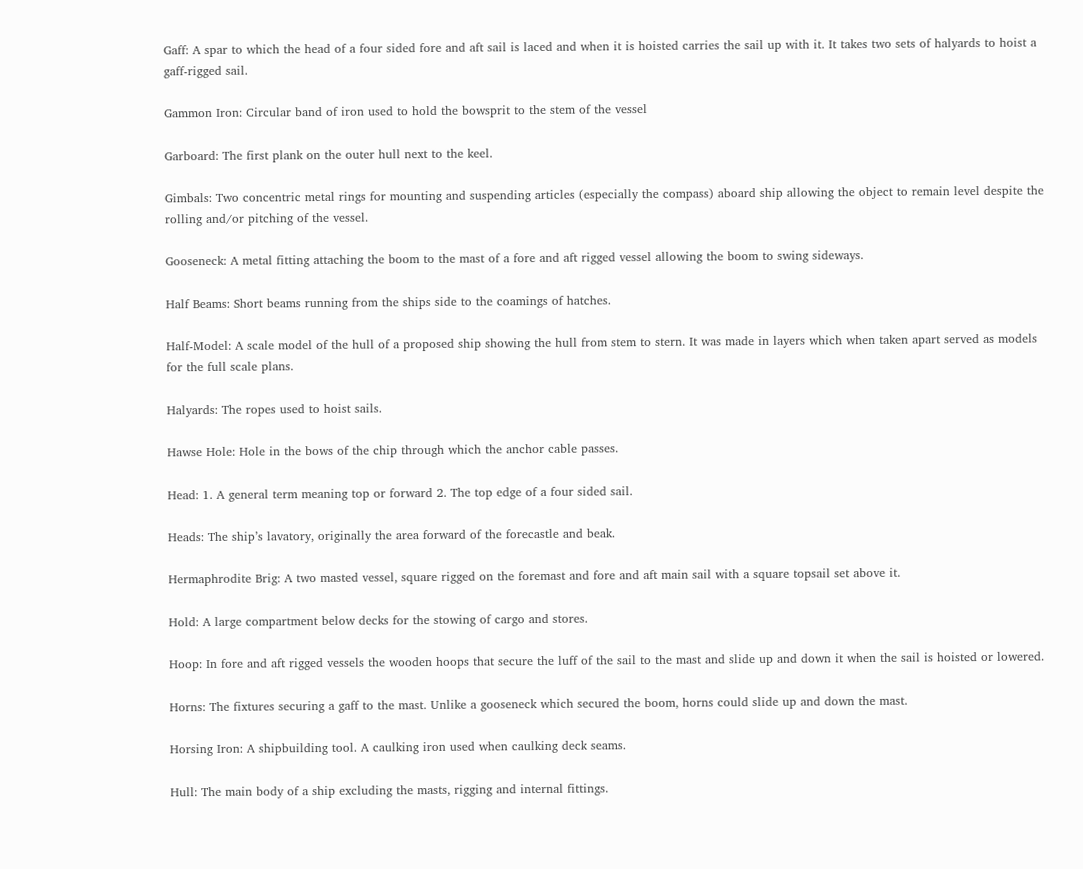Gaff: A spar to which the head of a four sided fore and aft sail is laced and when it is hoisted carries the sail up with it. It takes two sets of halyards to hoist a gaff-rigged sail.

Gammon Iron: Circular band of iron used to hold the bowsprit to the stem of the vessel

Garboard: The first plank on the outer hull next to the keel.

Gimbals: Two concentric metal rings for mounting and suspending articles (especially the compass) aboard ship allowing the object to remain level despite the rolling and/or pitching of the vessel.

Gooseneck: A metal fitting attaching the boom to the mast of a fore and aft rigged vessel allowing the boom to swing sideways.

Half Beams: Short beams running from the ships side to the coamings of hatches.

Half-Model: A scale model of the hull of a proposed ship showing the hull from stem to stern. It was made in layers which when taken apart served as models for the full scale plans.

Halyards: The ropes used to hoist sails.

Hawse Hole: Hole in the bows of the chip through which the anchor cable passes.

Head: 1. A general term meaning top or forward 2. The top edge of a four sided sail.

Heads: The ship’s lavatory, originally the area forward of the forecastle and beak.

Hermaphrodite Brig: A two masted vessel, square rigged on the foremast and fore and aft main sail with a square topsail set above it.

Hold: A large compartment below decks for the stowing of cargo and stores.

Hoop: In fore and aft rigged vessels the wooden hoops that secure the luff of the sail to the mast and slide up and down it when the sail is hoisted or lowered.

Horns: The fixtures securing a gaff to the mast. Unlike a gooseneck which secured the boom, horns could slide up and down the mast.

Horsing Iron: A shipbuilding tool. A caulking iron used when caulking deck seams.

Hull: The main body of a ship excluding the masts, rigging and internal fittings.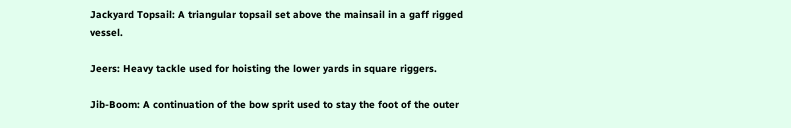Jackyard Topsail: A triangular topsail set above the mainsail in a gaff rigged vessel.

Jeers: Heavy tackle used for hoisting the lower yards in square riggers.

Jib-Boom: A continuation of the bow sprit used to stay the foot of the outer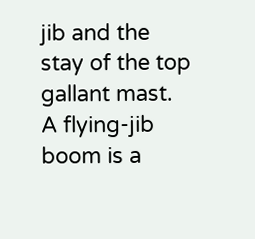jib and the stay of the top gallant mast. A flying-jib boom is a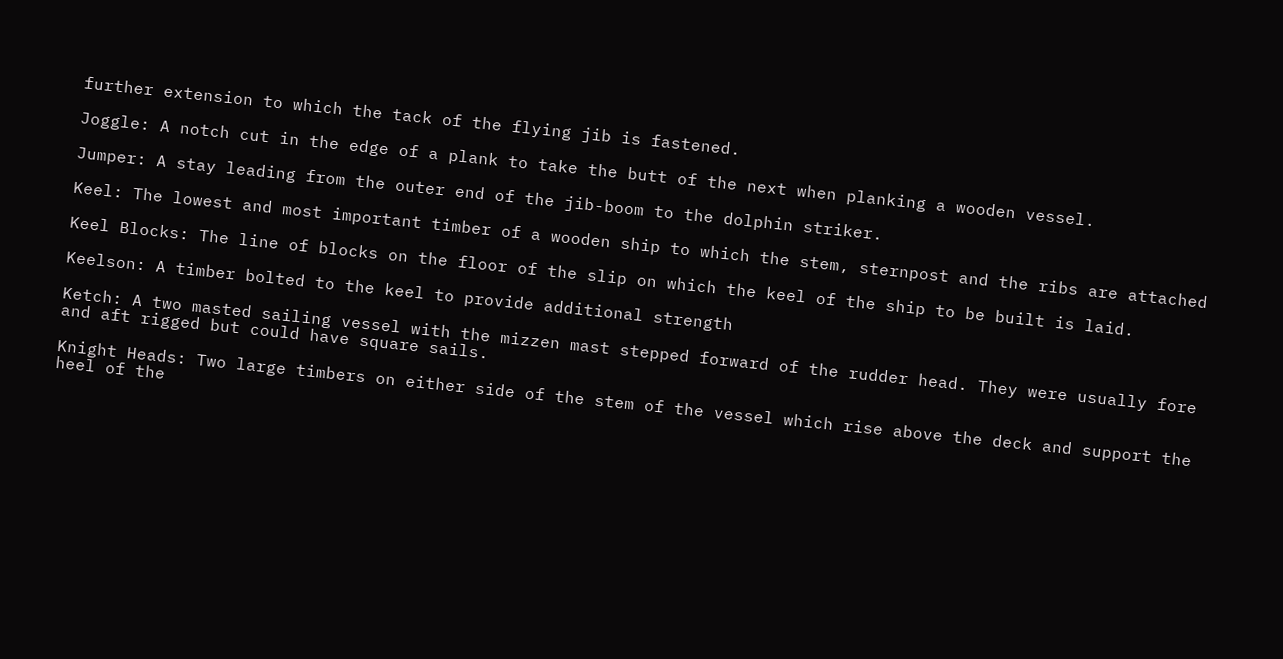further extension to which the tack of the flying jib is fastened.

Joggle: A notch cut in the edge of a plank to take the butt of the next when planking a wooden vessel.

Jumper: A stay leading from the outer end of the jib-boom to the dolphin striker.

Keel: The lowest and most important timber of a wooden ship to which the stem, sternpost and the ribs are attached

Keel Blocks: The line of blocks on the floor of the slip on which the keel of the ship to be built is laid.

Keelson: A timber bolted to the keel to provide additional strength

Ketch: A two masted sailing vessel with the mizzen mast stepped forward of the rudder head. They were usually fore and aft rigged but could have square sails.

Knight Heads: Two large timbers on either side of the stem of the vessel which rise above the deck and support the heel of the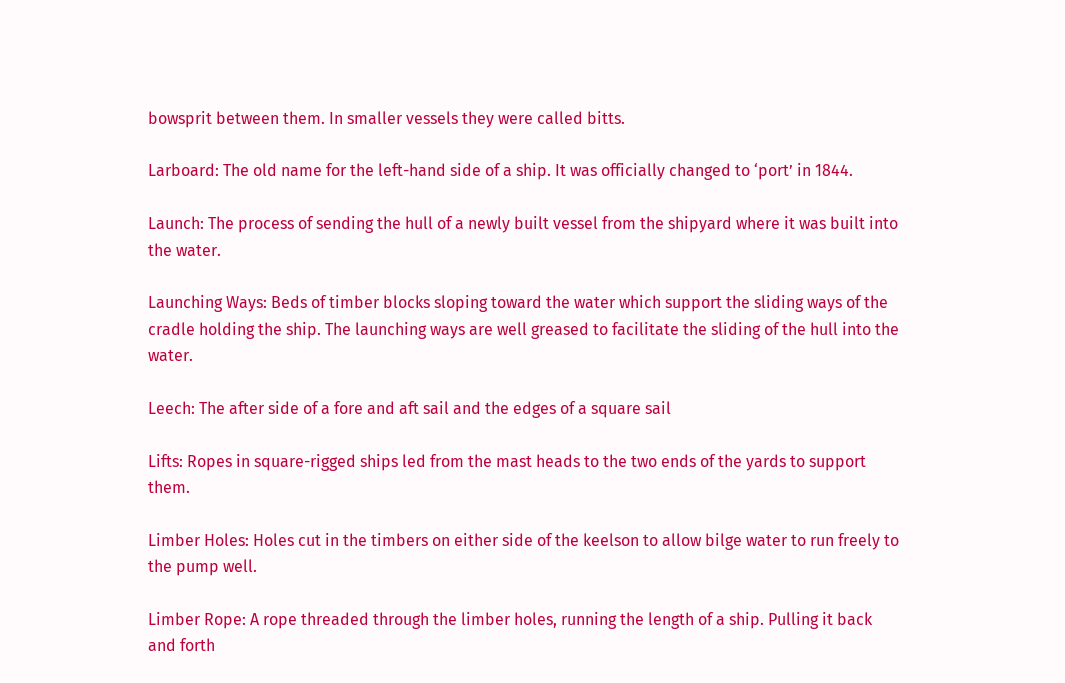bowsprit between them. In smaller vessels they were called bitts.

Larboard: The old name for the left-hand side of a ship. It was officially changed to ‘port’ in 1844.

Launch: The process of sending the hull of a newly built vessel from the shipyard where it was built into the water.

Launching Ways: Beds of timber blocks sloping toward the water which support the sliding ways of the cradle holding the ship. The launching ways are well greased to facilitate the sliding of the hull into the water.

Leech: The after side of a fore and aft sail and the edges of a square sail

Lifts: Ropes in square-rigged ships led from the mast heads to the two ends of the yards to support them.

Limber Holes: Holes cut in the timbers on either side of the keelson to allow bilge water to run freely to the pump well.

Limber Rope: A rope threaded through the limber holes, running the length of a ship. Pulling it back and forth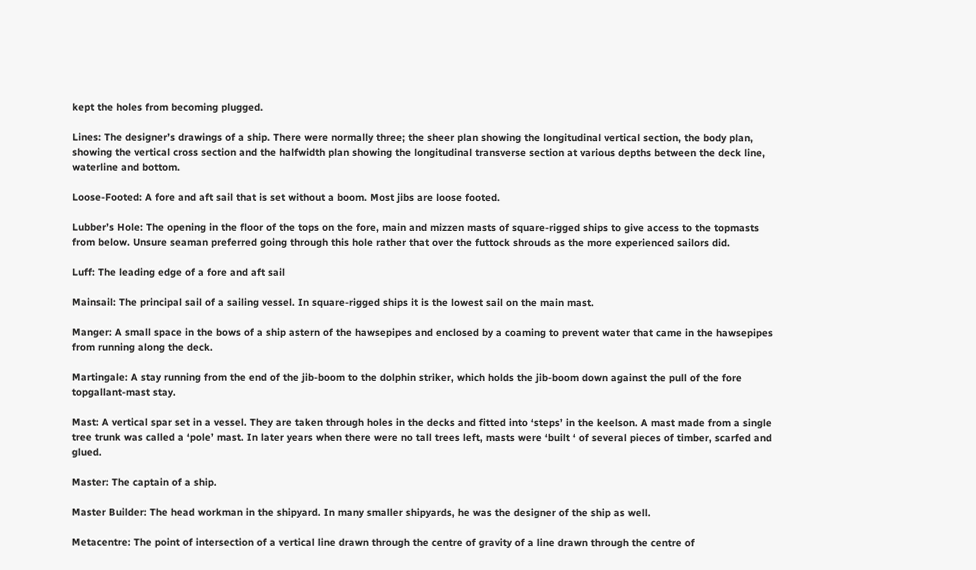kept the holes from becoming plugged.

Lines: The designer’s drawings of a ship. There were normally three; the sheer plan showing the longitudinal vertical section, the body plan, showing the vertical cross section and the halfwidth plan showing the longitudinal transverse section at various depths between the deck line, waterline and bottom.

Loose-Footed: A fore and aft sail that is set without a boom. Most jibs are loose footed.

Lubber’s Hole: The opening in the floor of the tops on the fore, main and mizzen masts of square-rigged ships to give access to the topmasts from below. Unsure seaman preferred going through this hole rather that over the futtock shrouds as the more experienced sailors did.

Luff: The leading edge of a fore and aft sail

Mainsail: The principal sail of a sailing vessel. In square-rigged ships it is the lowest sail on the main mast.

Manger: A small space in the bows of a ship astern of the hawsepipes and enclosed by a coaming to prevent water that came in the hawsepipes from running along the deck.

Martingale: A stay running from the end of the jib-boom to the dolphin striker, which holds the jib-boom down against the pull of the fore topgallant-mast stay.

Mast: A vertical spar set in a vessel. They are taken through holes in the decks and fitted into ‘steps’ in the keelson. A mast made from a single tree trunk was called a ‘pole’ mast. In later years when there were no tall trees left, masts were ‘built ‘ of several pieces of timber, scarfed and glued.

Master: The captain of a ship.

Master Builder: The head workman in the shipyard. In many smaller shipyards, he was the designer of the ship as well.

Metacentre: The point of intersection of a vertical line drawn through the centre of gravity of a line drawn through the centre of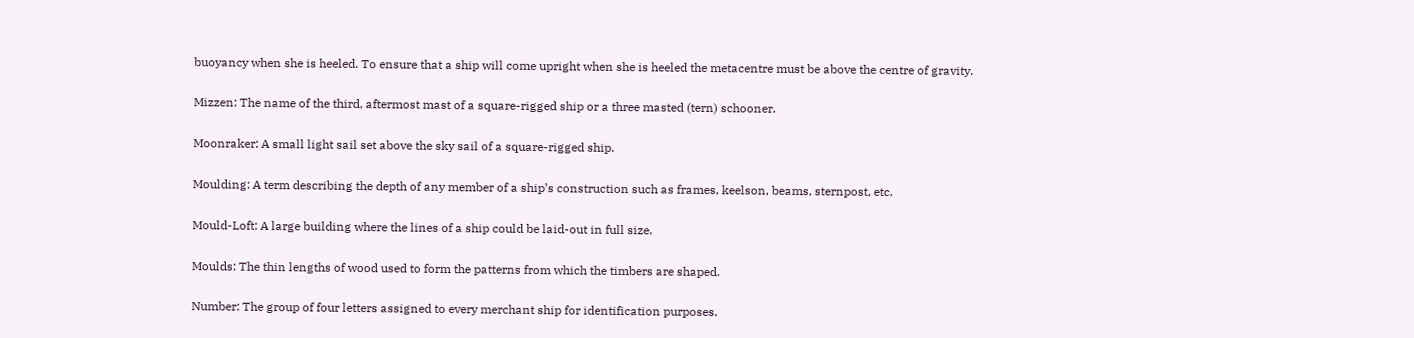buoyancy when she is heeled. To ensure that a ship will come upright when she is heeled the metacentre must be above the centre of gravity.

Mizzen: The name of the third, aftermost mast of a square-rigged ship or a three masted (tern) schooner.

Moonraker: A small light sail set above the sky sail of a square-rigged ship.

Moulding: A term describing the depth of any member of a ship’s construction such as frames, keelson, beams, sternpost, etc.

Mould-Loft: A large building where the lines of a ship could be laid-out in full size.

Moulds: The thin lengths of wood used to form the patterns from which the timbers are shaped.

Number: The group of four letters assigned to every merchant ship for identification purposes.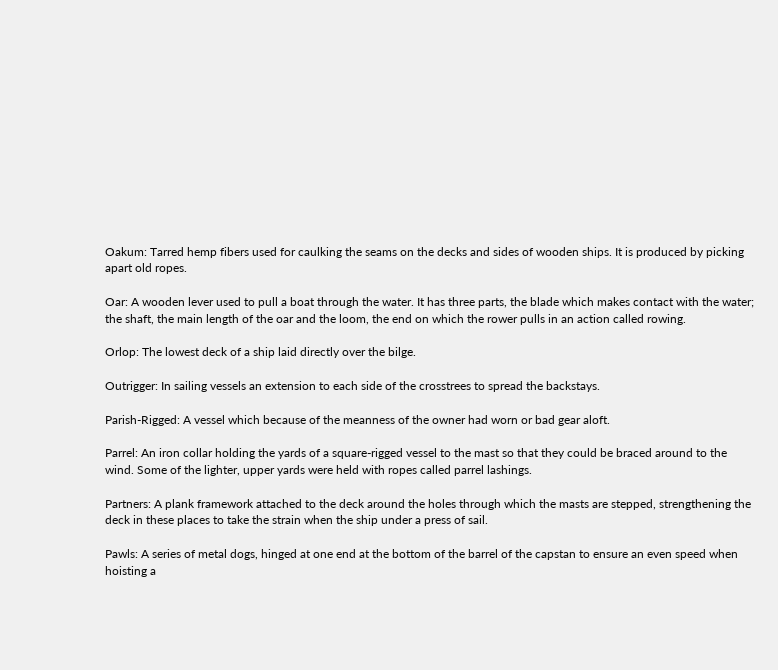Oakum: Tarred hemp fibers used for caulking the seams on the decks and sides of wooden ships. It is produced by picking apart old ropes.

Oar: A wooden lever used to pull a boat through the water. It has three parts, the blade which makes contact with the water; the shaft, the main length of the oar and the loom, the end on which the rower pulls in an action called rowing.

Orlop: The lowest deck of a ship laid directly over the bilge.

Outrigger: In sailing vessels an extension to each side of the crosstrees to spread the backstays.

Parish-Rigged: A vessel which because of the meanness of the owner had worn or bad gear aloft.

Parrel: An iron collar holding the yards of a square-rigged vessel to the mast so that they could be braced around to the wind. Some of the lighter, upper yards were held with ropes called parrel lashings.

Partners: A plank framework attached to the deck around the holes through which the masts are stepped, strengthening the deck in these places to take the strain when the ship under a press of sail.

Pawls: A series of metal dogs, hinged at one end at the bottom of the barrel of the capstan to ensure an even speed when hoisting a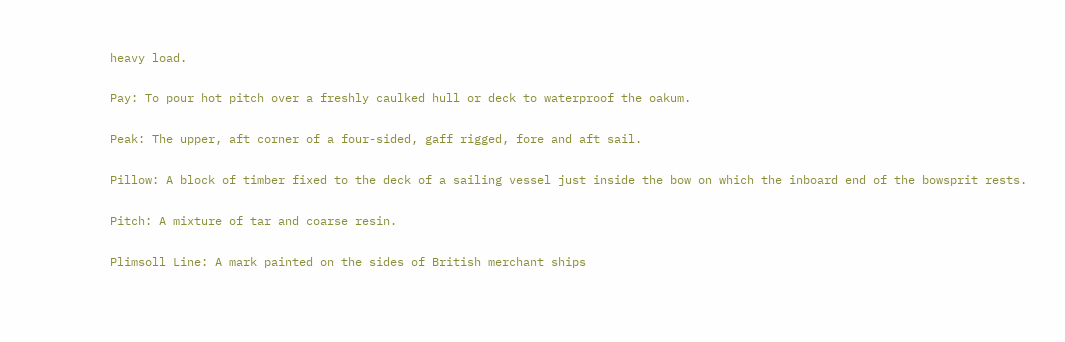heavy load.

Pay: To pour hot pitch over a freshly caulked hull or deck to waterproof the oakum.

Peak: The upper, aft corner of a four-sided, gaff rigged, fore and aft sail.

Pillow: A block of timber fixed to the deck of a sailing vessel just inside the bow on which the inboard end of the bowsprit rests.

Pitch: A mixture of tar and coarse resin.

Plimsoll Line: A mark painted on the sides of British merchant ships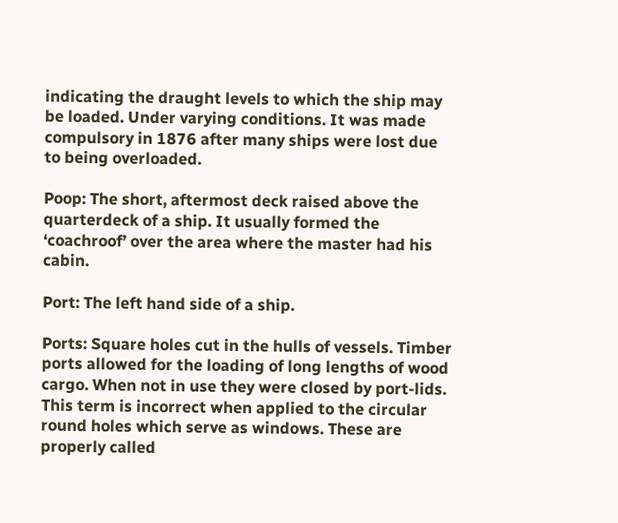indicating the draught levels to which the ship may be loaded. Under varying conditions. It was made compulsory in 1876 after many ships were lost due to being overloaded.

Poop: The short, aftermost deck raised above the quarterdeck of a ship. It usually formed the ‘coachroof’ over the area where the master had his cabin.

Port: The left hand side of a ship.

Ports: Square holes cut in the hulls of vessels. Timber ports allowed for the loading of long lengths of wood cargo. When not in use they were closed by port-lids. This term is incorrect when applied to the circular round holes which serve as windows. These are properly called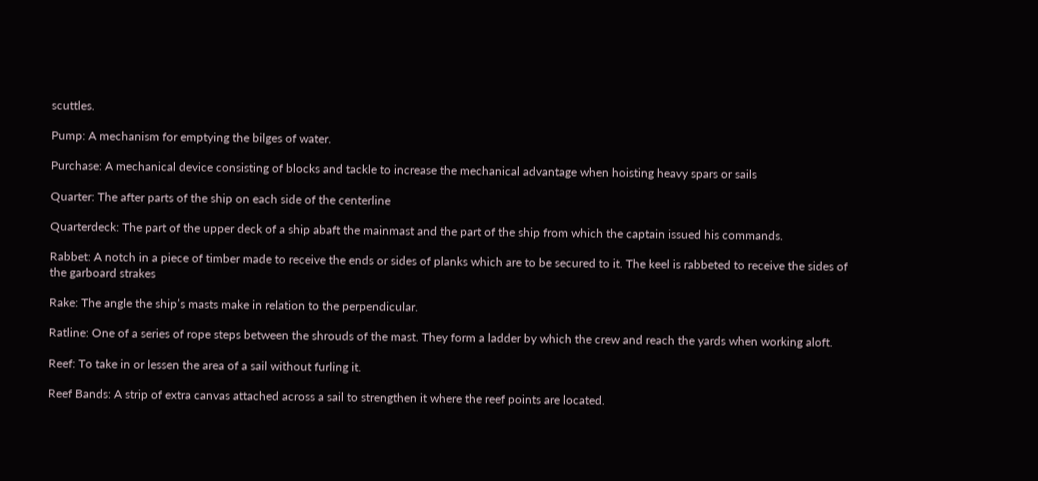scuttles.

Pump: A mechanism for emptying the bilges of water.

Purchase: A mechanical device consisting of blocks and tackle to increase the mechanical advantage when hoisting heavy spars or sails

Quarter: The after parts of the ship on each side of the centerline

Quarterdeck: The part of the upper deck of a ship abaft the mainmast and the part of the ship from which the captain issued his commands.

Rabbet: A notch in a piece of timber made to receive the ends or sides of planks which are to be secured to it. The keel is rabbeted to receive the sides of the garboard strakes

Rake: The angle the ship’s masts make in relation to the perpendicular.

Ratline: One of a series of rope steps between the shrouds of the mast. They form a ladder by which the crew and reach the yards when working aloft.

Reef: To take in or lessen the area of a sail without furling it.

Reef Bands: A strip of extra canvas attached across a sail to strengthen it where the reef points are located.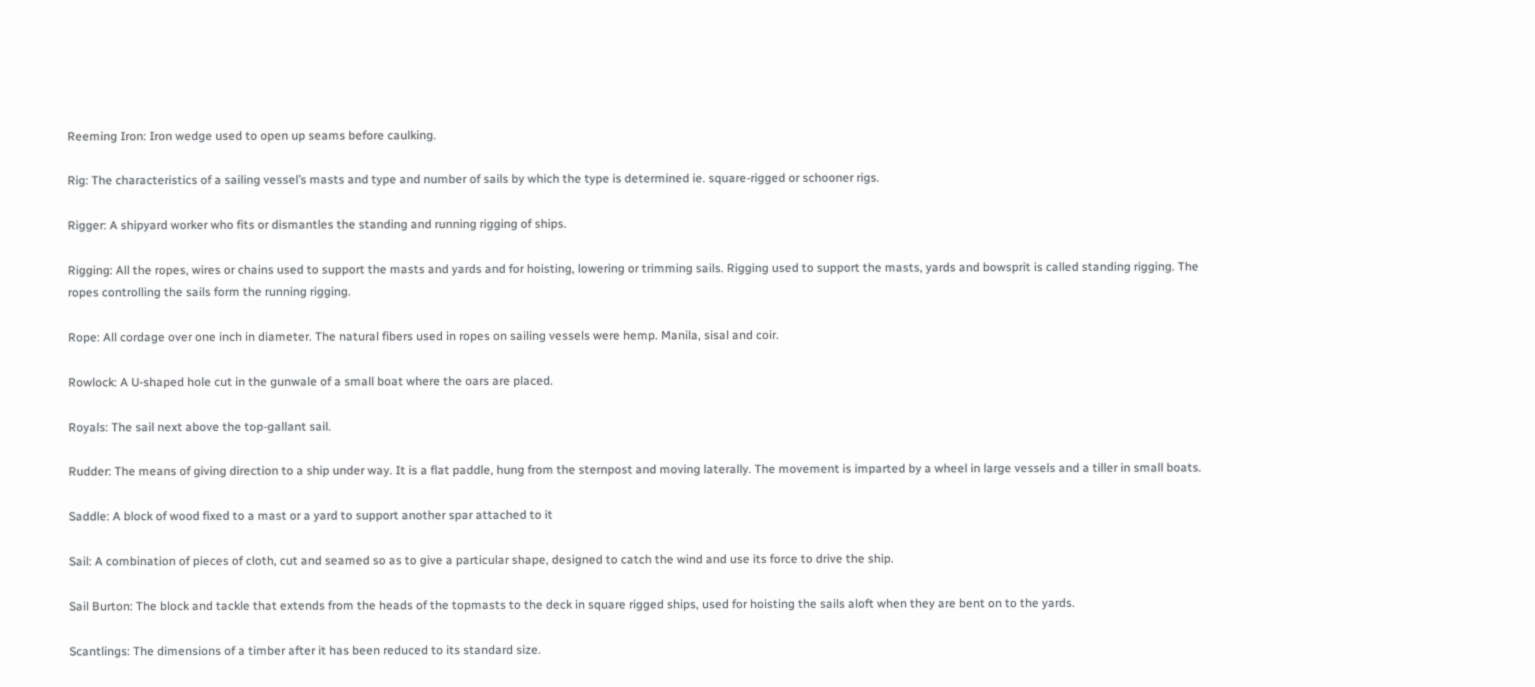Reeming Iron: Iron wedge used to open up seams before caulking.

Rig: The characteristics of a sailing vessel’s masts and type and number of sails by which the type is determined ie. square-rigged or schooner rigs.

Rigger: A shipyard worker who fits or dismantles the standing and running rigging of ships.

Rigging: All the ropes, wires or chains used to support the masts and yards and for hoisting, lowering or trimming sails. Rigging used to support the masts, yards and bowsprit is called standing rigging. The ropes controlling the sails form the running rigging.

Rope: All cordage over one inch in diameter. The natural fibers used in ropes on sailing vessels were hemp. Manila, sisal and coir.

Rowlock: A U-shaped hole cut in the gunwale of a small boat where the oars are placed.

Royals: The sail next above the top-gallant sail.

Rudder: The means of giving direction to a ship under way. It is a flat paddle, hung from the sternpost and moving laterally. The movement is imparted by a wheel in large vessels and a tiller in small boats.

Saddle: A block of wood fixed to a mast or a yard to support another spar attached to it

Sail: A combination of pieces of cloth, cut and seamed so as to give a particular shape, designed to catch the wind and use its force to drive the ship.

Sail Burton: The block and tackle that extends from the heads of the topmasts to the deck in square rigged ships, used for hoisting the sails aloft when they are bent on to the yards.

Scantlings: The dimensions of a timber after it has been reduced to its standard size.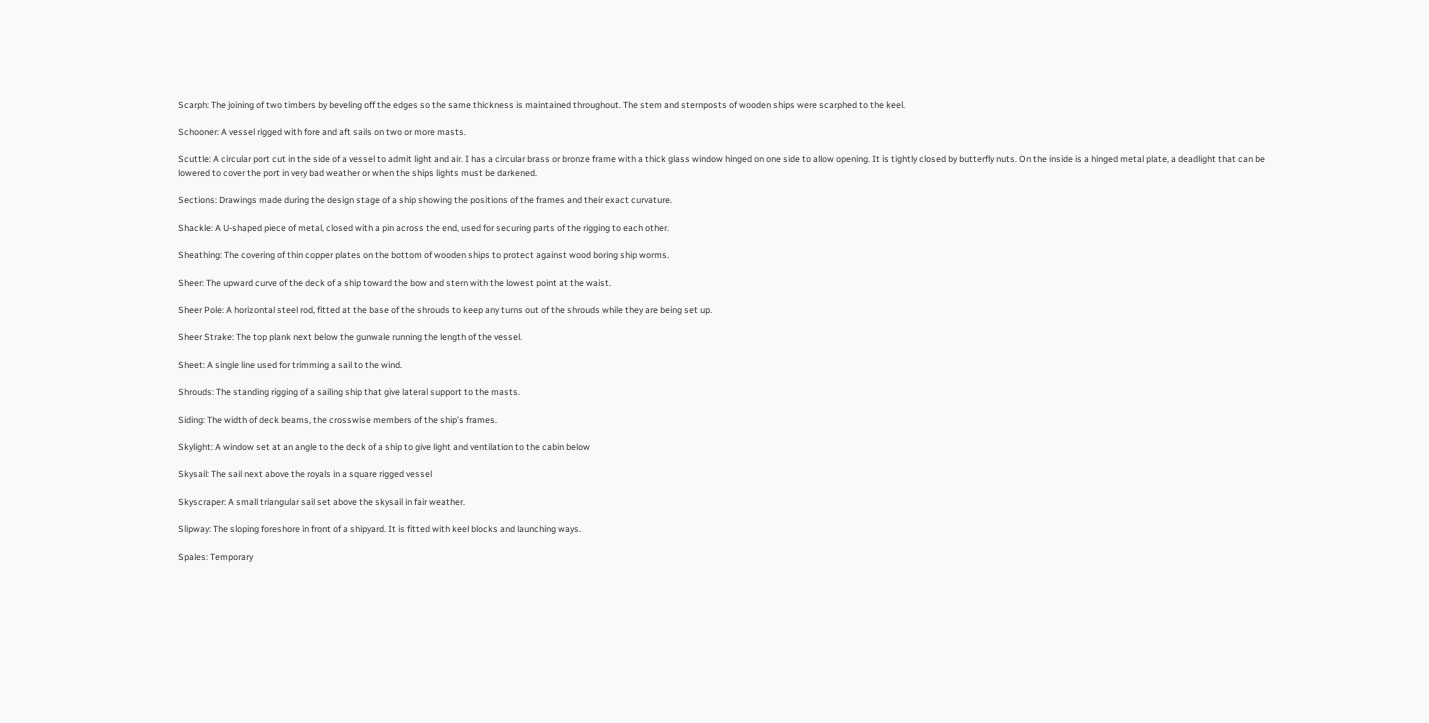Scarph: The joining of two timbers by beveling off the edges so the same thickness is maintained throughout. The stem and sternposts of wooden ships were scarphed to the keel.

Schooner: A vessel rigged with fore and aft sails on two or more masts.

Scuttle: A circular port cut in the side of a vessel to admit light and air. I has a circular brass or bronze frame with a thick glass window hinged on one side to allow opening. It is tightly closed by butterfly nuts. On the inside is a hinged metal plate, a deadlight that can be lowered to cover the port in very bad weather or when the ships lights must be darkened.

Sections: Drawings made during the design stage of a ship showing the positions of the frames and their exact curvature.

Shackle: A U-shaped piece of metal, closed with a pin across the end, used for securing parts of the rigging to each other.

Sheathing: The covering of thin copper plates on the bottom of wooden ships to protect against wood boring ship worms.

Sheer: The upward curve of the deck of a ship toward the bow and stern with the lowest point at the waist.

Sheer Pole: A horizontal steel rod, fitted at the base of the shrouds to keep any turns out of the shrouds while they are being set up.

Sheer Strake: The top plank next below the gunwale running the length of the vessel.

Sheet: A single line used for trimming a sail to the wind.

Shrouds: The standing rigging of a sailing ship that give lateral support to the masts.

Siding: The width of deck beams, the crosswise members of the ship’s frames.

Skylight: A window set at an angle to the deck of a ship to give light and ventilation to the cabin below

Skysail: The sail next above the royals in a square rigged vessel

Skyscraper: A small triangular sail set above the skysail in fair weather.

Slipway: The sloping foreshore in front of a shipyard. It is fitted with keel blocks and launching ways.

Spales: Temporary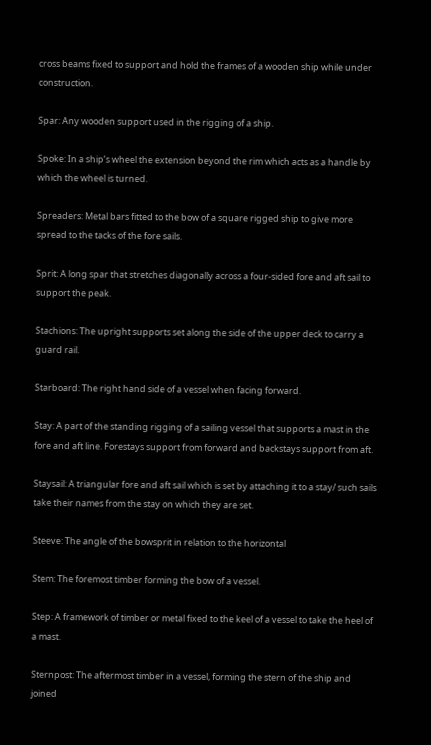cross beams fixed to support and hold the frames of a wooden ship while under construction.

Spar: Any wooden support used in the rigging of a ship.

Spoke: In a ship’s wheel the extension beyond the rim which acts as a handle by which the wheel is turned.

Spreaders: Metal bars fitted to the bow of a square rigged ship to give more spread to the tacks of the fore sails.

Sprit: A long spar that stretches diagonally across a four-sided fore and aft sail to support the peak.

Stachions: The upright supports set along the side of the upper deck to carry a guard rail.

Starboard: The right hand side of a vessel when facing forward.

Stay: A part of the standing rigging of a sailing vessel that supports a mast in the fore and aft line. Forestays support from forward and backstays support from aft.

Staysail: A triangular fore and aft sail which is set by attaching it to a stay/ such sails take their names from the stay on which they are set.

Steeve: The angle of the bowsprit in relation to the horizontal

Stem: The foremost timber forming the bow of a vessel.

Step: A framework of timber or metal fixed to the keel of a vessel to take the heel of a mast.

Sternpost: The aftermost timber in a vessel, forming the stern of the ship and joined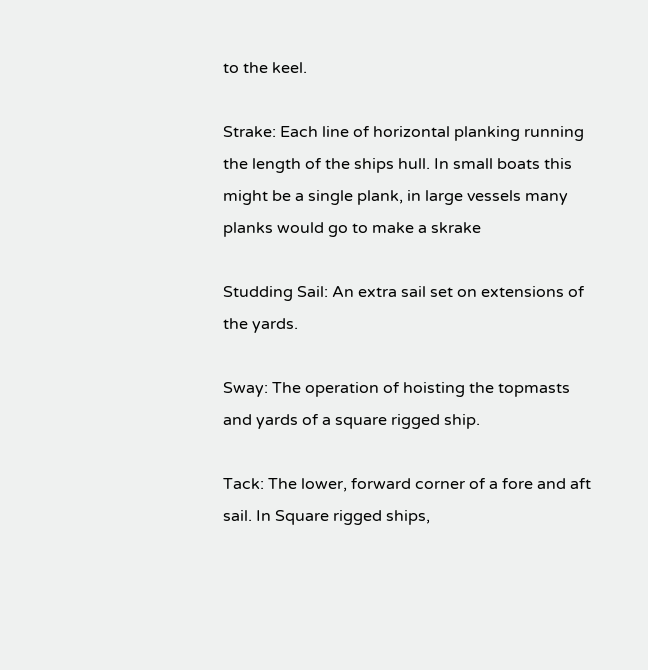to the keel.

Strake: Each line of horizontal planking running the length of the ships hull. In small boats this might be a single plank, in large vessels many planks would go to make a skrake

Studding Sail: An extra sail set on extensions of the yards.

Sway: The operation of hoisting the topmasts and yards of a square rigged ship.

Tack: The lower, forward corner of a fore and aft sail. In Square rigged ships,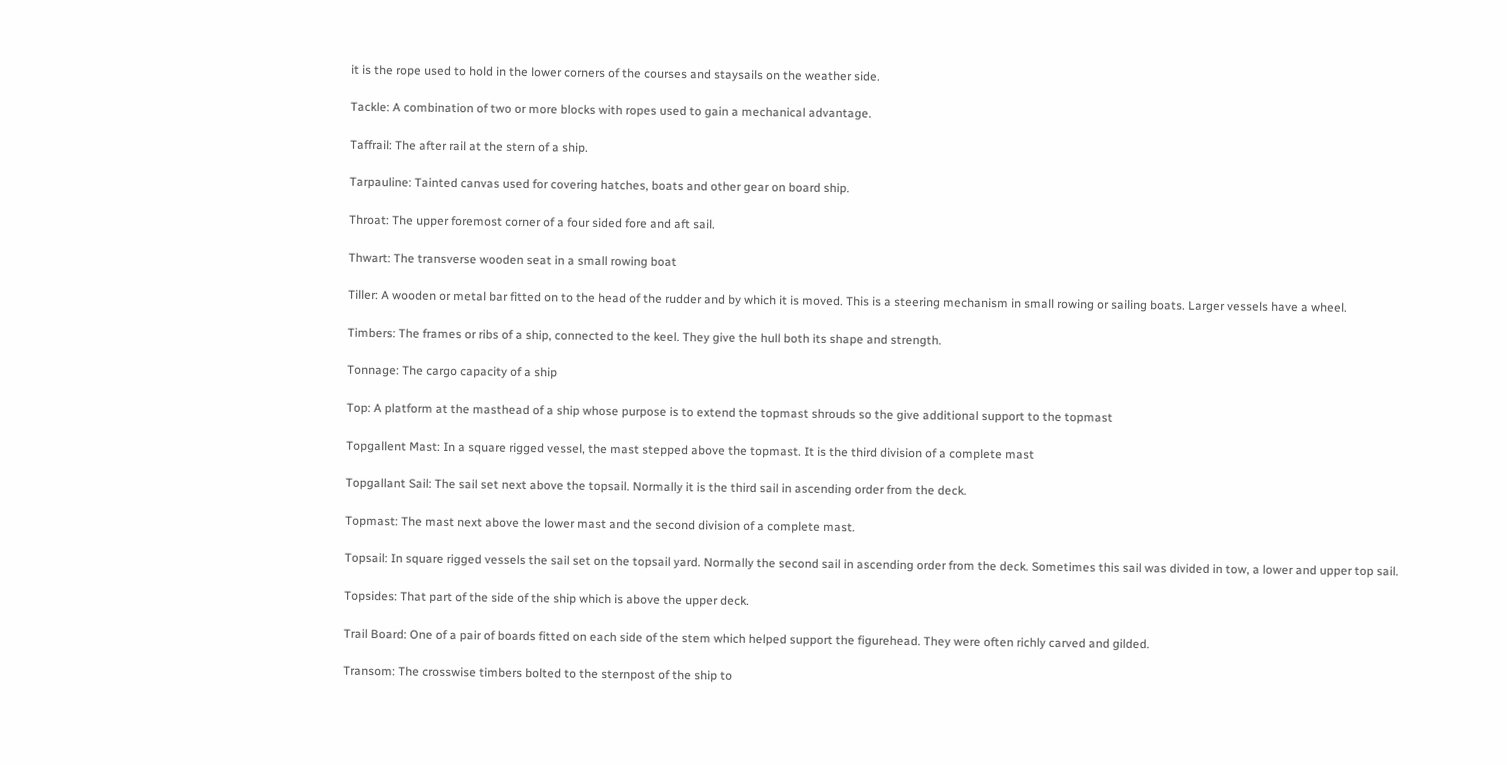it is the rope used to hold in the lower corners of the courses and staysails on the weather side.

Tackle: A combination of two or more blocks with ropes used to gain a mechanical advantage.

Taffrail: The after rail at the stern of a ship.

Tarpauline: Tainted canvas used for covering hatches, boats and other gear on board ship.

Throat: The upper foremost corner of a four sided fore and aft sail.

Thwart: The transverse wooden seat in a small rowing boat

Tiller: A wooden or metal bar fitted on to the head of the rudder and by which it is moved. This is a steering mechanism in small rowing or sailing boats. Larger vessels have a wheel.

Timbers: The frames or ribs of a ship, connected to the keel. They give the hull both its shape and strength.

Tonnage: The cargo capacity of a ship

Top: A platform at the masthead of a ship whose purpose is to extend the topmast shrouds so the give additional support to the topmast

Topgallent Mast: In a square rigged vessel, the mast stepped above the topmast. It is the third division of a complete mast

Topgallant Sail: The sail set next above the topsail. Normally it is the third sail in ascending order from the deck.

Topmast: The mast next above the lower mast and the second division of a complete mast.

Topsail: In square rigged vessels the sail set on the topsail yard. Normally the second sail in ascending order from the deck. Sometimes this sail was divided in tow, a lower and upper top sail.

Topsides: That part of the side of the ship which is above the upper deck.

Trail Board: One of a pair of boards fitted on each side of the stem which helped support the figurehead. They were often richly carved and gilded.

Transom: The crosswise timbers bolted to the sternpost of the ship to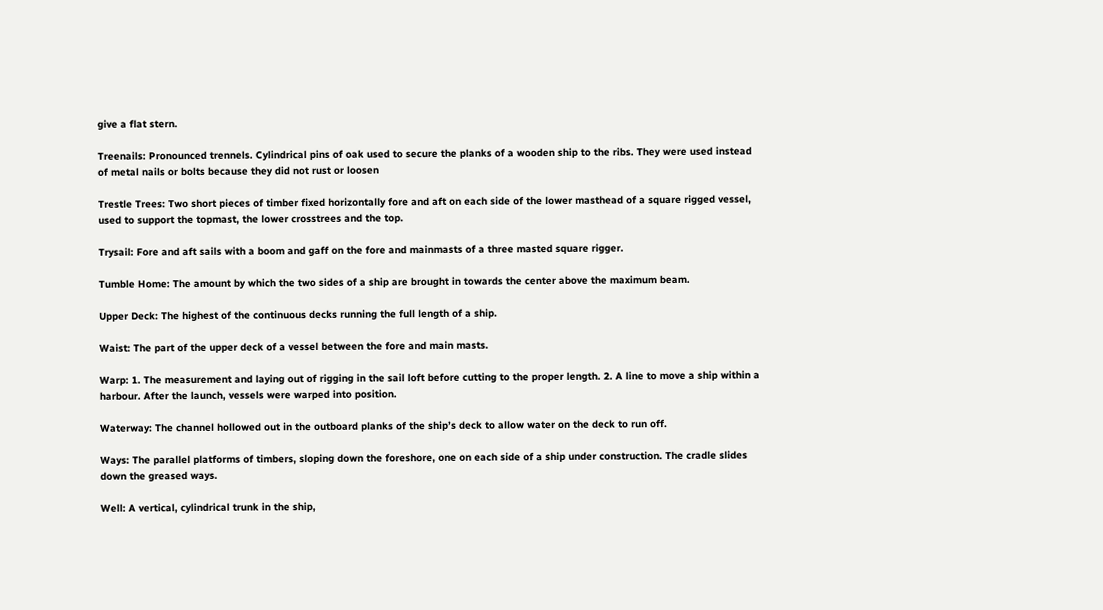give a flat stern.

Treenails: Pronounced trennels. Cylindrical pins of oak used to secure the planks of a wooden ship to the ribs. They were used instead of metal nails or bolts because they did not rust or loosen

Trestle Trees: Two short pieces of timber fixed horizontally fore and aft on each side of the lower masthead of a square rigged vessel, used to support the topmast, the lower crosstrees and the top.

Trysail: Fore and aft sails with a boom and gaff on the fore and mainmasts of a three masted square rigger.

Tumble Home: The amount by which the two sides of a ship are brought in towards the center above the maximum beam.

Upper Deck: The highest of the continuous decks running the full length of a ship.

Waist: The part of the upper deck of a vessel between the fore and main masts.

Warp: 1. The measurement and laying out of rigging in the sail loft before cutting to the proper length. 2. A line to move a ship within a harbour. After the launch, vessels were warped into position.

Waterway: The channel hollowed out in the outboard planks of the ship’s deck to allow water on the deck to run off.

Ways: The parallel platforms of timbers, sloping down the foreshore, one on each side of a ship under construction. The cradle slides down the greased ways.

Well: A vertical, cylindrical trunk in the ship,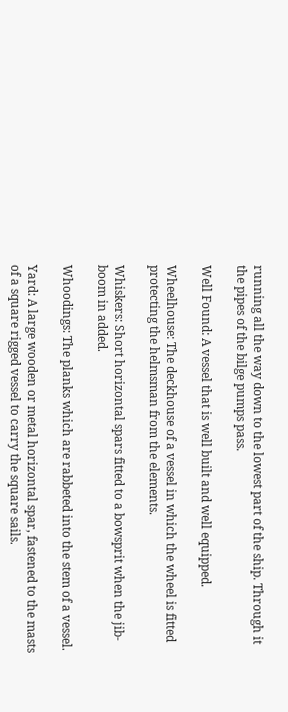running all the way down to the lowest part of the ship. Through it the pipes of the bilge pumps pass.

Well Found: A vessel that is well built and well equipped.

Wheelhouse: The deckhouse of a vessel in which the wheel is fitted protecting the helmsman from the elements.

Whiskers: Short horizontal spars fitted to a bowsprit when the jib-boom in added.

Whoodings: The planks which are rabbeted into the stem of a vessel.

Yard: A large wooden or metal horizontal spar, fastened to the masts of a square rigged vessel to carry the square sails.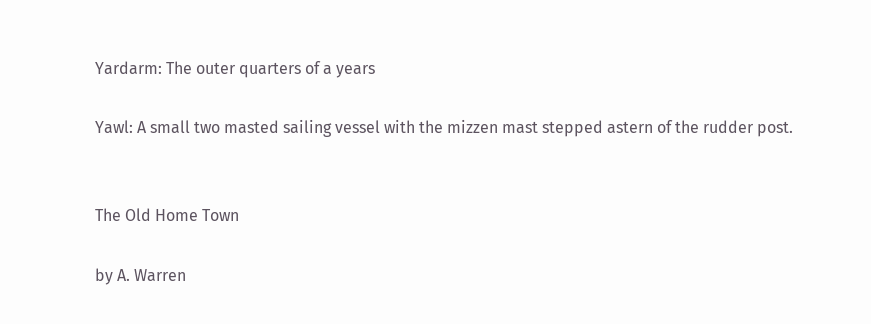Yardarm: The outer quarters of a years

Yawl: A small two masted sailing vessel with the mizzen mast stepped astern of the rudder post.


The Old Home Town

by A. Warren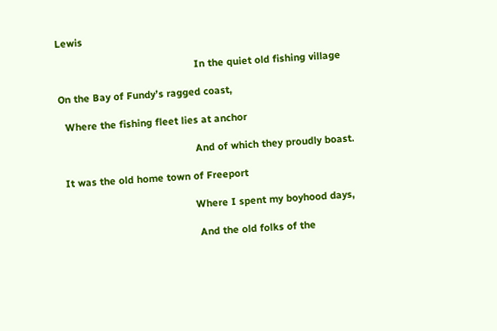Lewis

                                              In the quiet old fishing village

On the Bay of Fundy’s ragged coast,

  Where the fishing fleet lies at anchor

                                             And of which they proudly boast.

 It was the old home town of Freeport

                                            Where I spent my boyhood days,

                                             And the old folks of the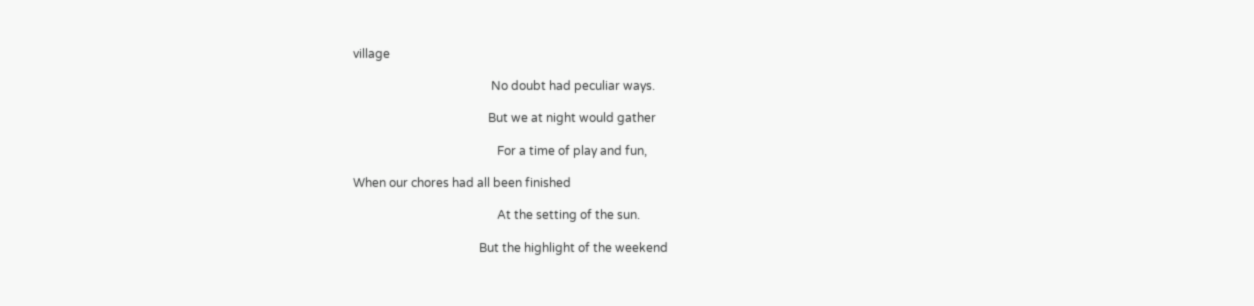village

                                              No doubt had peculiar ways.

                                             But we at night would gather

                                                For a time of play and fun,

When our chores had all been finished

                                                At the setting of the sun.

                                          But the highlight of the weekend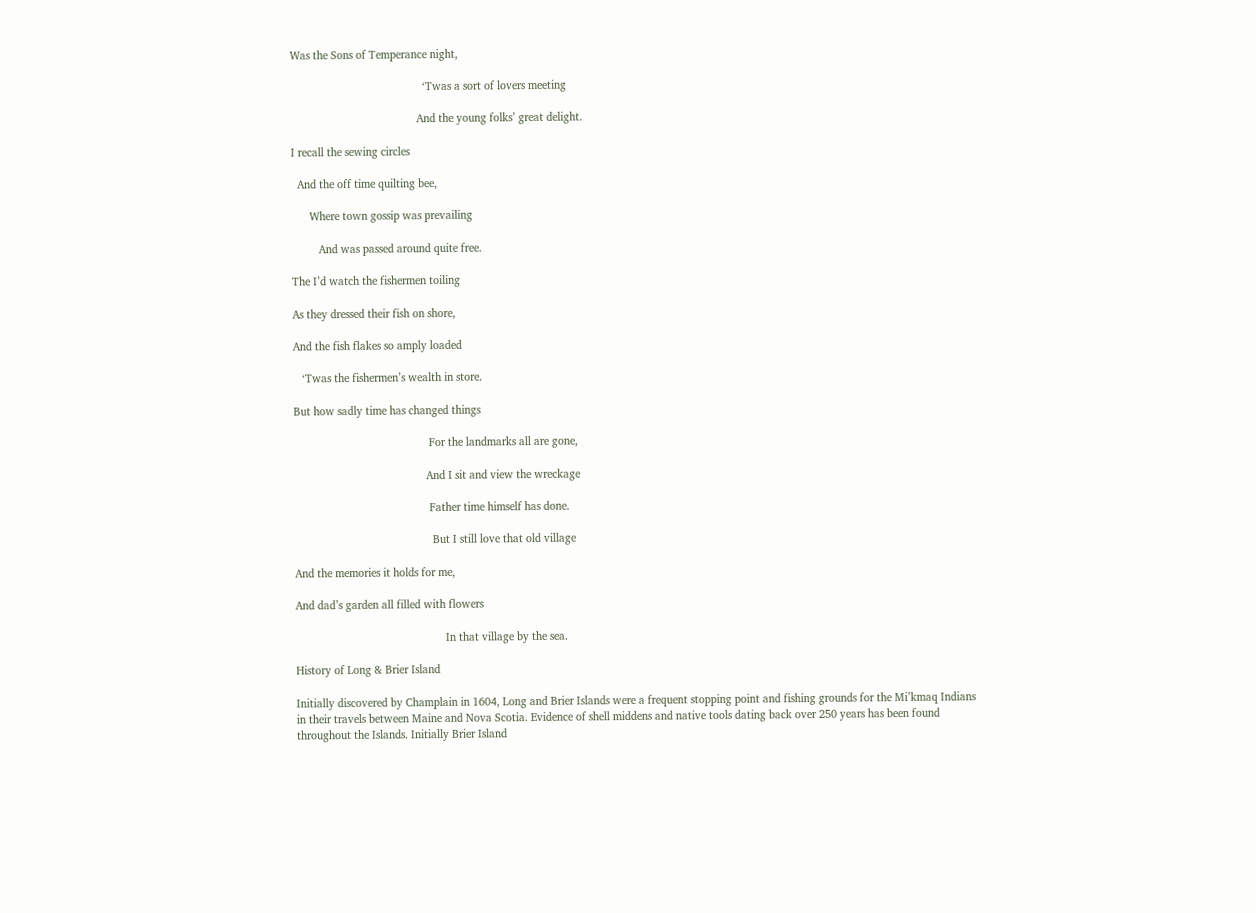Was the Sons of Temperance night,

                                            ‘Twas a sort of lovers meeting

                                          And the young folks’ great delight.

I recall the sewing circles

  And the off time quilting bee,

      Where town gossip was prevailing

         And was passed around quite free.

The I’d watch the fishermen toiling

As they dressed their fish on shore,

And the fish flakes so amply loaded

   ‘Twas the fishermen’s wealth in store.

But how sadly time has changed things

                                             For the landmarks all are gone,

                                            And I sit and view the wreckage

                                             Father time himself has done.

                                              But I still love that old village

And the memories it holds for me,

And dad’s garden all filled with flowers

                                                  In that village by the sea.

History of Long & Brier Island

Initially discovered by Champlain in 1604, Long and Brier Islands were a frequent stopping point and fishing grounds for the Mi’kmaq Indians in their travels between Maine and Nova Scotia. Evidence of shell middens and native tools dating back over 250 years has been found throughout the Islands. Initially Brier Island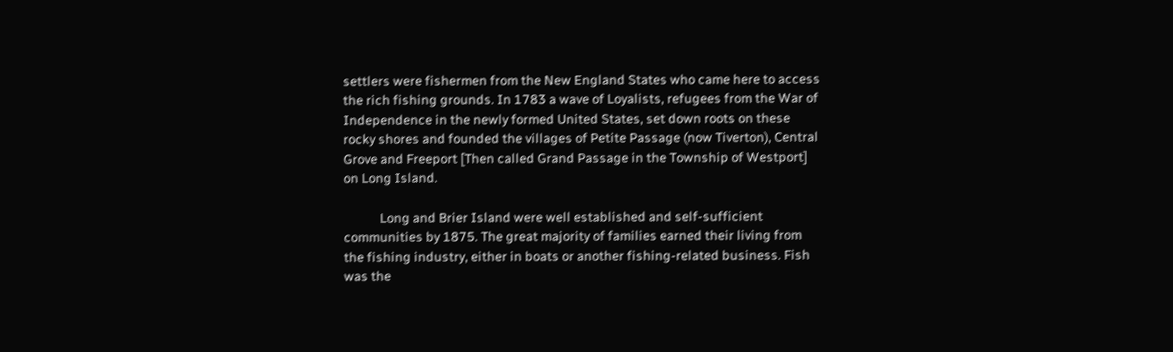settlers were fishermen from the New England States who came here to access the rich fishing grounds. In 1783 a wave of Loyalists, refugees from the War of Independence in the newly formed United States, set down roots on these rocky shores and founded the villages of Petite Passage (now Tiverton), Central Grove and Freeport [Then called Grand Passage in the Township of Westport] on Long Island.

            Long and Brier Island were well established and self-sufficient communities by 1875. The great majority of families earned their living from the fishing industry, either in boats or another fishing-related business. Fish was the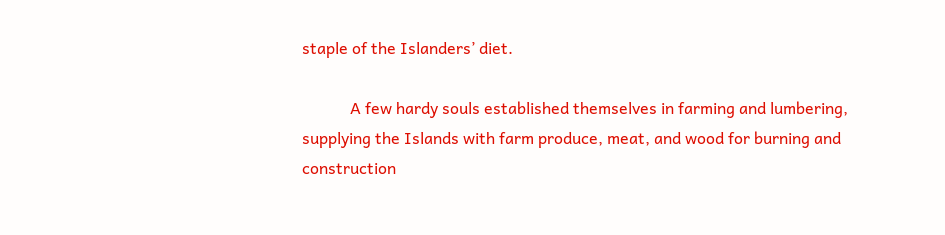staple of the Islanders’ diet.

            A few hardy souls established themselves in farming and lumbering, supplying the Islands with farm produce, meat, and wood for burning and construction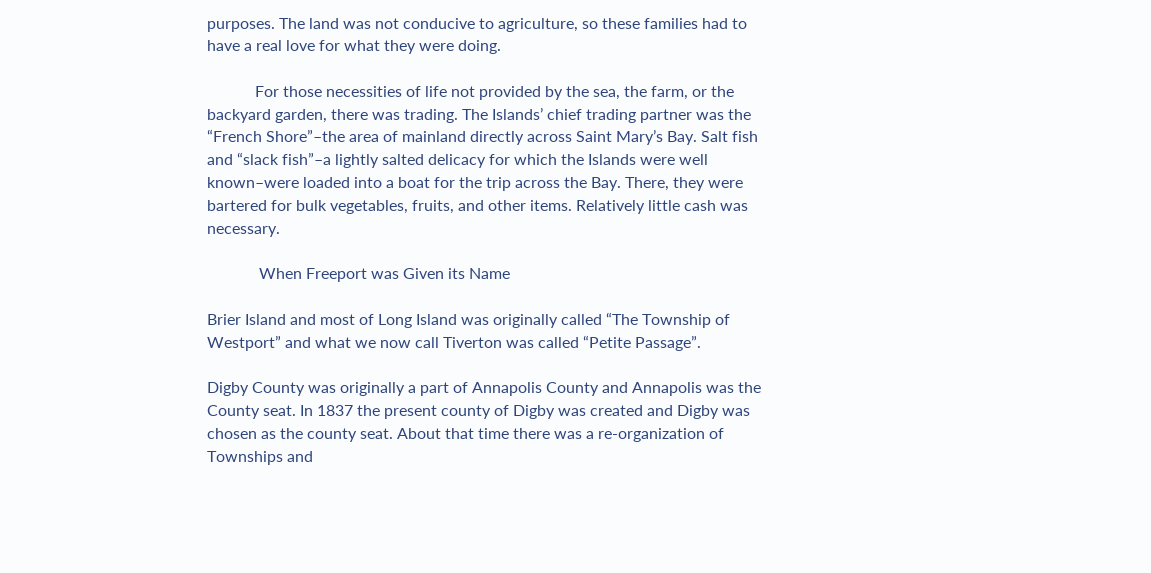purposes. The land was not conducive to agriculture, so these families had to have a real love for what they were doing.

            For those necessities of life not provided by the sea, the farm, or the backyard garden, there was trading. The Islands’ chief trading partner was the “French Shore”–the area of mainland directly across Saint Mary’s Bay. Salt fish and “slack fish”–a lightly salted delicacy for which the Islands were well known–were loaded into a boat for the trip across the Bay. There, they were bartered for bulk vegetables, fruits, and other items. Relatively little cash was necessary.

             When Freeport was Given its Name

Brier Island and most of Long Island was originally called “The Township of Westport” and what we now call Tiverton was called “Petite Passage”.

Digby County was originally a part of Annapolis County and Annapolis was the County seat. In 1837 the present county of Digby was created and Digby was chosen as the county seat. About that time there was a re-organization of Townships and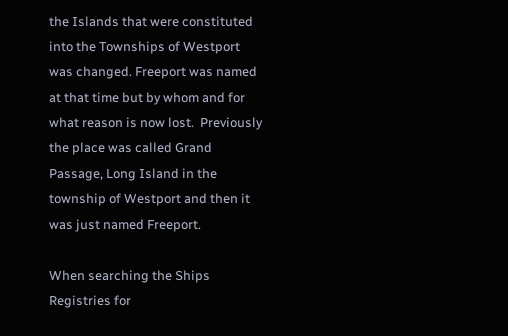the Islands that were constituted into the Townships of Westport was changed. Freeport was named at that time but by whom and for what reason is now lost.  Previously the place was called Grand Passage, Long Island in the township of Westport and then it was just named Freeport.

When searching the Ships Registries for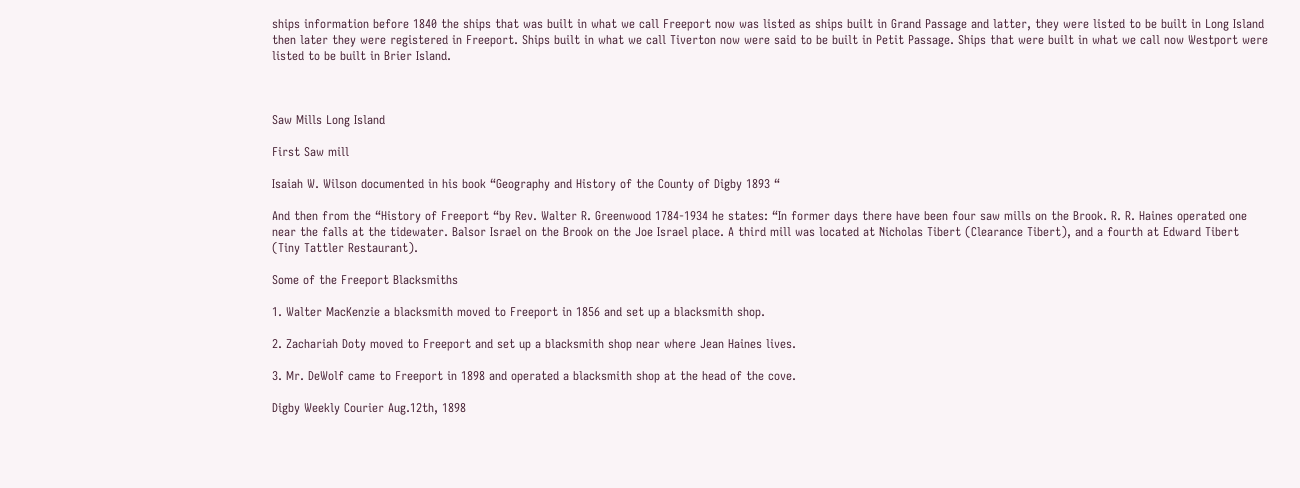ships information before 1840 the ships that was built in what we call Freeport now was listed as ships built in Grand Passage and latter, they were listed to be built in Long Island then later they were registered in Freeport. Ships built in what we call Tiverton now were said to be built in Petit Passage. Ships that were built in what we call now Westport were listed to be built in Brier Island.



Saw Mills Long Island

First Saw mill

Isaiah W. Wilson documented in his book “Geography and History of the County of Digby 1893 “

And then from the “History of Freeport “by Rev. Walter R. Greenwood 1784-1934 he states: “In former days there have been four saw mills on the Brook. R. R. Haines operated one near the falls at the tidewater. Balsor Israel on the Brook on the Joe Israel place. A third mill was located at Nicholas Tibert (Clearance Tibert), and a fourth at Edward Tibert (Tiny Tattler Restaurant).

Some of the Freeport Blacksmiths

1. Walter MacKenzie a blacksmith moved to Freeport in 1856 and set up a blacksmith shop.

2. Zachariah Doty moved to Freeport and set up a blacksmith shop near where Jean Haines lives.

3. Mr. DeWolf came to Freeport in 1898 and operated a blacksmith shop at the head of the cove.

Digby Weekly Courier Aug.12th, 1898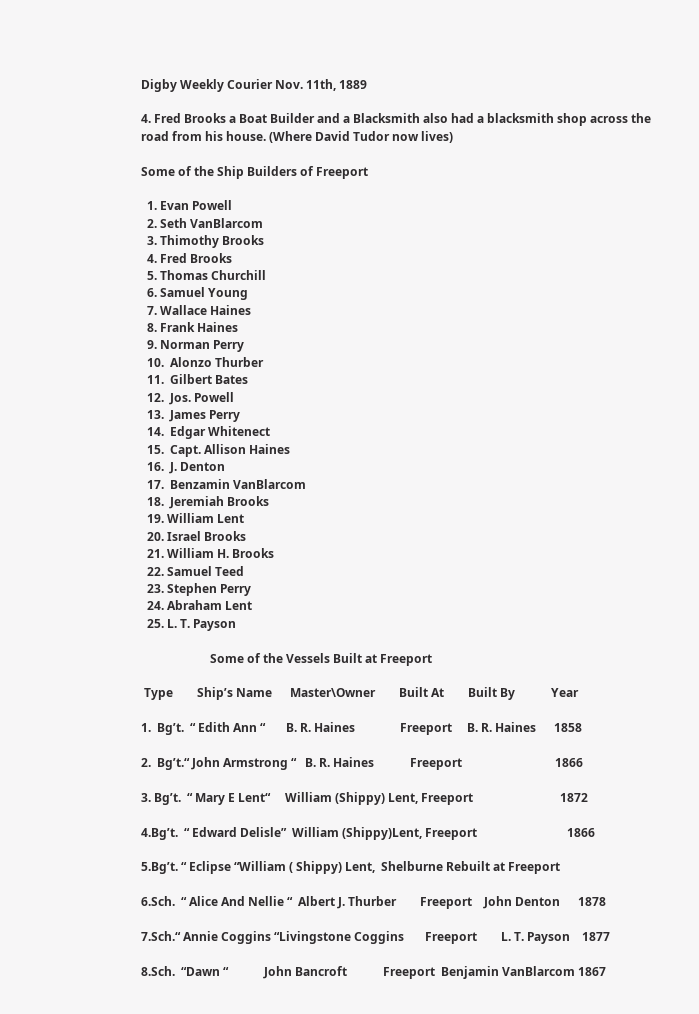Digby Weekly Courier Nov. 11th, 1889

4. Fred Brooks a Boat Builder and a Blacksmith also had a blacksmith shop across the road from his house. (Where David Tudor now lives)

Some of the Ship Builders of Freeport

  1. Evan Powell
  2. Seth VanBlarcom
  3. Thimothy Brooks
  4. Fred Brooks
  5. Thomas Churchill
  6. Samuel Young
  7. Wallace Haines
  8. Frank Haines
  9. Norman Perry
  10.  Alonzo Thurber
  11.  Gilbert Bates
  12.  Jos. Powell
  13.  James Perry
  14.  Edgar Whitenect
  15.  Capt. Allison Haines
  16.  J. Denton
  17.  Benzamin VanBlarcom
  18.  Jeremiah Brooks
  19. William Lent
  20. Israel Brooks
  21. William H. Brooks
  22. Samuel Teed
  23. Stephen Perry
  24. Abraham Lent
  25. L. T. Payson

                       Some of the Vessels Built at Freeport

 Type        Ship’s Name      Master\Owner        Built At        Built By            Year

1.  Bg’t.  “ Edith Ann “       B. R. Haines               Freeport     B. R. Haines      1858

2.  Bg’t.“ John Armstrong “   B. R. Haines            Freeport                               1866

3. Bg’t.  “ Mary E Lent“     William (Shippy) Lent, Freeport                             1872

4.Bg’t.  “ Edward Delisle”  William (Shippy)Lent, Freeport                              1866

5.Bg’t. “ Eclipse “William ( Shippy) Lent,  Shelburne Rebuilt at Freeport

6.Sch.  “ Alice And Nellie “  Albert J. Thurber        Freeport    John Denton      1878

7.Sch.“ Annie Coggins “Livingstone Coggins       Freeport        L. T. Payson    1877

8.Sch.  “Dawn “            John Bancroft            Freeport  Benjamin VanBlarcom 1867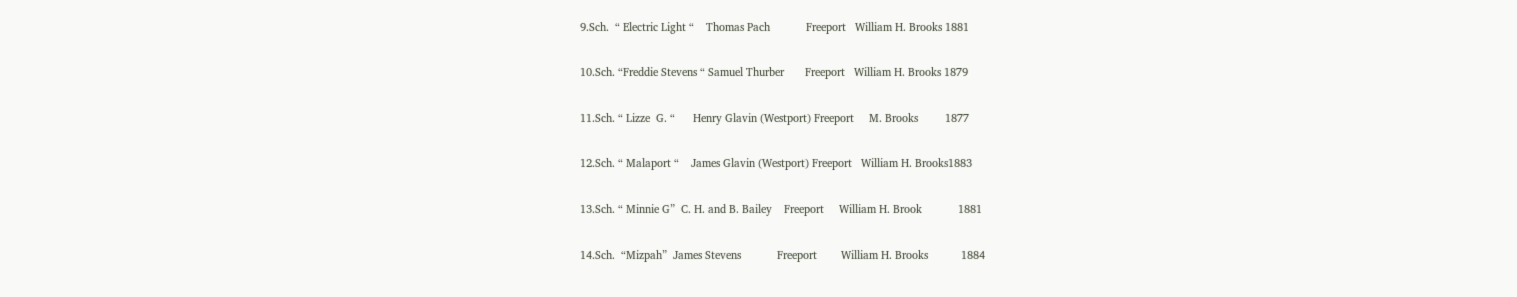9.Sch.  “ Electric Light “    Thomas Pach            Freeport   William H. Brooks 1881

10.Sch. “Freddie Stevens “ Samuel Thurber       Freeport   William H. Brooks 1879

11.Sch. “ Lizze  G. “      Henry Glavin (Westport) Freeport     M. Brooks         1877

12.Sch. “ Malaport “    James Glavin (Westport) Freeport   William H. Brooks1883

13.Sch. “ Minnie G”  C. H. and B. Bailey    Freeport     William H. Brook            1881

14.Sch.  “Mizpah”  James Stevens            Freeport        William H. Brooks           1884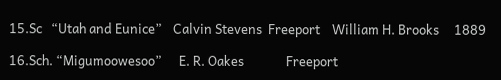15.Sc   “Utah and Eunice”    Calvin Stevens  Freeport    William H. Brooks     1889

16.Sch. “Migumoowesoo”      E. R. Oakes              Freeport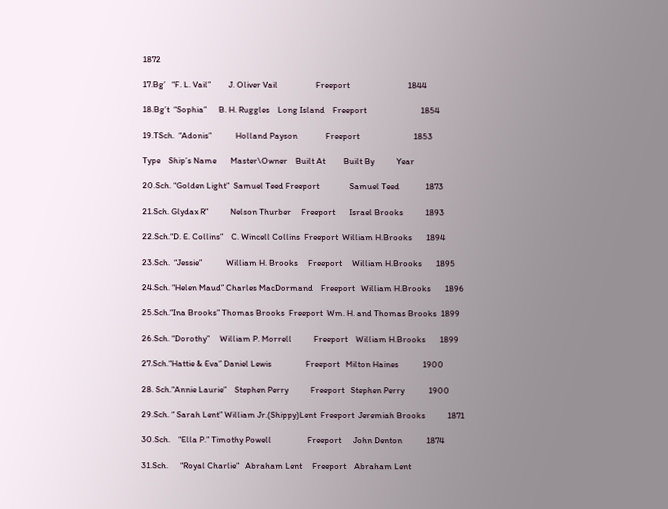1872

17.Bg’   “F. L. Vail”         J. Oliver Vail                   Freeport                             1844

18.Bg’t  “Sophia”      B. H. Ruggles    Long Island    Freeport                           1854

19.TSch.  “Adonis”            Holland Payson              Freeport                           1853

Type    Ship’s Name       Master\Owner    Built At         Built By           Year

20.Sch. “Golden Light”  Samuel Teed Freeport               Samuel Teed             1873

21.Sch. Glydax R”           Nelson Thurber     Freeport       Israel Brooks           1893

22.Sch.“D. E. Collins”    C. Wincell Collins  Freeport  William H.Brooks       1894

23.Sch.  “Jessie”            William H. Brooks     Freeport     William H.Brooks       1895

24.Sch. “Helen Maud” Charles MacDormand    Freeport   William H.Brooks       1896

25.Sch.“Ina Brooks” Thomas Brooks  Freeport  Wm. H. and Thomas Brooks  1899

26.Sch. “Dorothy”     William P. Morrell           Freeport    William H.Brooks       1899

27.Sch.“Hattie & Eva” Daniel Lewis                 Freeport   Milton Haines            1900

28. Sch.“Annie Laurie”    Stephen Perry           Freeport   Stephen Perry            1900

29.Sch. “ Sarah Lent” William Jr.(Shippy)Lent  Freeport  Jeremiah Brooks           1871

30.Sch.    “Ella P.” Timothy Powell                  Freeport      John Denton            1874

31.Sch.      “Royal Charlie”   Abraham Lent     Freeport    Abraham Lent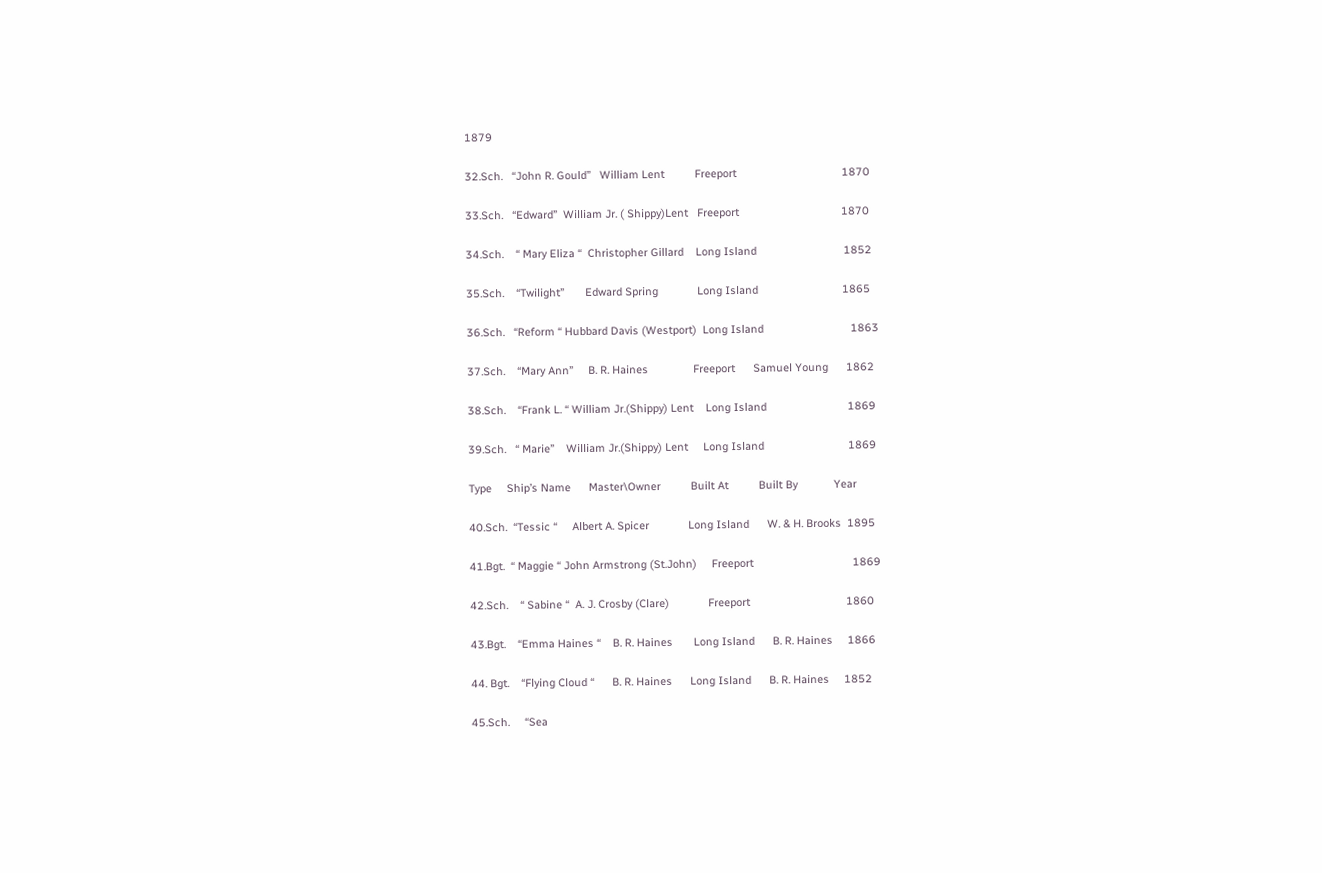1879

32.Sch.   “John R. Gould”   William Lent          Freeport                                   1870

33.Sch.   “Edward”  William Jr. ( Shippy)Lent   Freeport                                  1870

34.Sch.    “ Mary Eliza “  Christopher Gillard    Long Island                             1852

35.Sch.    “Twilight”       Edward Spring             Long Island                            1865

36.Sch.   “Reform “ Hubbard Davis (Westport)  Long Island                             1863

37.Sch.    “Mary Ann”     B. R. Haines               Freeport      Samuel Young      1862

38.Sch.    “Frank L. “ William Jr.(Shippy) Lent    Long Island                           1869

39.Sch.   “ Marie”    William Jr.(Shippy) Lent     Long Island                            1869

Type     Ship’s Name      Master\Owner          Built At          Built By            Year

40.Sch.  “Tessic “     Albert A. Spicer             Long Island      W. & H. Brooks  1895

41.Bgt.  “ Maggie “ John Armstrong (St.John)     Freeport                                 1869

42.Sch.    “ Sabine “  A. J. Crosby (Clare)             Freeport                                1860

43.Bgt.    “Emma Haines “    B. R. Haines       Long Island      B. R. Haines     1866

44. Bgt.    “Flying Cloud “      B. R. Haines      Long Island      B. R. Haines     1852

45.Sch.     “Sea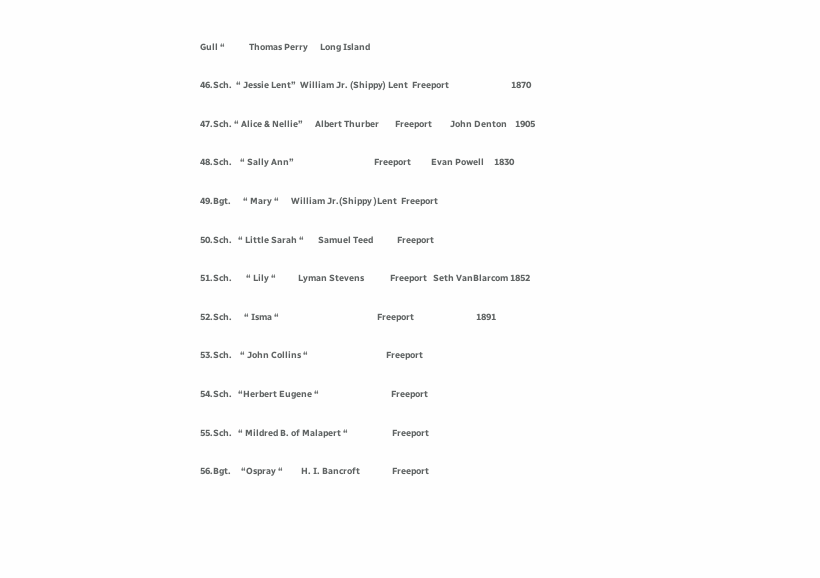Gull “            Thomas Perry      Long Island

46.Sch.  “ Jessie Lent”  William Jr. (Shippy) Lent  Freeport                               1870

47.Sch. “ Alice & Nellie”      Albert Thurber        Freeport         John Denton    1905

48.Sch.    “ Sally Ann”                                        Freeport          Evan Powell     1830

49.Bgt.      “ Mary “      William Jr.(Shippy )Lent  Freeport

50.Sch.   “ Little Sarah “       Samuel Teed            Freeport

51.Sch.       “ Lily “           Lyman Stevens             Freeport   Seth VanBlarcom 1852

52.Sch.      “ Isma “                                                 Freeport                               1891

53.Sch.    “ John Collins “                                       Freeport

54.Sch.   “Herbert Eugene “                                    Freeport

55.Sch.   “ Mildred B. of Malapert “                      Freeport

56.Bgt.     “Ospray “         H. I. Bancroft                Freeport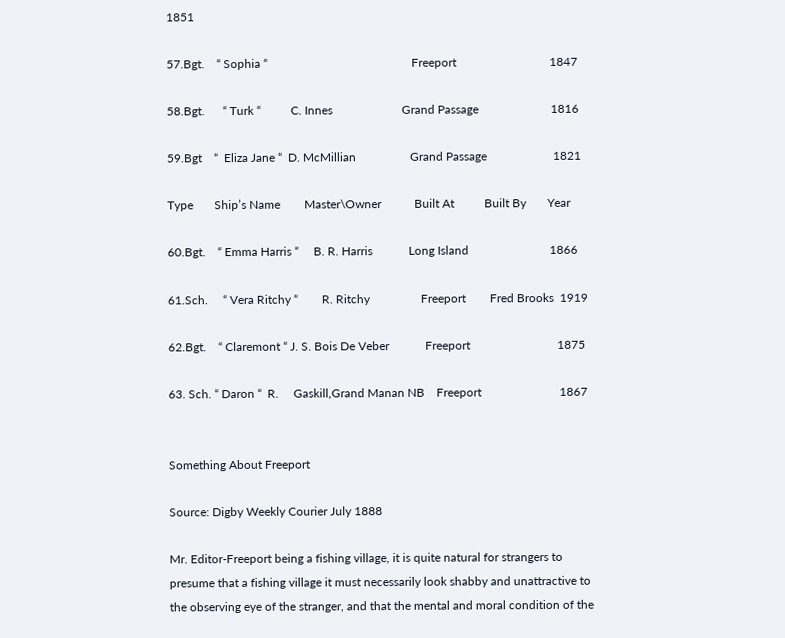1851

57.Bgt.    “ Sophia “                                                Freeport                               1847

58.Bgt.      “ Turk “          C. Innes                       Grand Passage                        1816

59.Bgt    “  Eliza Jane “  D. McMillian                  Grand Passage                      1821

Type       Ship’s Name        Master\Owner           Built At          Built By       Year

60.Bgt.    “ Emma Harris “     B. R. Harris            Long Island                           1866

61.Sch.     “ Vera Ritchy “        R. Ritchy                 Freeport        Fred Brooks  1919

62.Bgt.    “ Claremont “ J. S. Bois De Veber            Freeport                             1875

63. Sch. “ Daron “  R.     Gaskill,Grand Manan NB    Freeport                          1867


Something About Freeport

Source: Digby Weekly Courier July 1888

Mr. Editor-Freeport being a fishing village, it is quite natural for strangers to presume that a fishing village it must necessarily look shabby and unattractive to the observing eye of the stranger, and that the mental and moral condition of the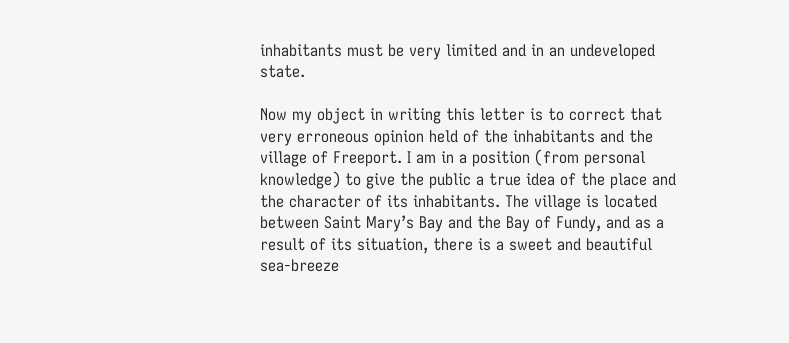inhabitants must be very limited and in an undeveloped state.

Now my object in writing this letter is to correct that very erroneous opinion held of the inhabitants and the village of Freeport. I am in a position (from personal knowledge) to give the public a true idea of the place and the character of its inhabitants. The village is located between Saint Mary’s Bay and the Bay of Fundy, and as a result of its situation, there is a sweet and beautiful sea-breeze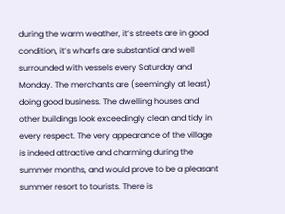during the warm weather, it’s streets are in good condition, it’s wharfs are substantial and well surrounded with vessels every Saturday and Monday. The merchants are (seemingly at least) doing good business. The dwelling houses and other buildings look exceedingly clean and tidy in every respect. The very appearance of the village is indeed attractive and charming during the summer months, and would prove to be a pleasant summer resort to tourists. There is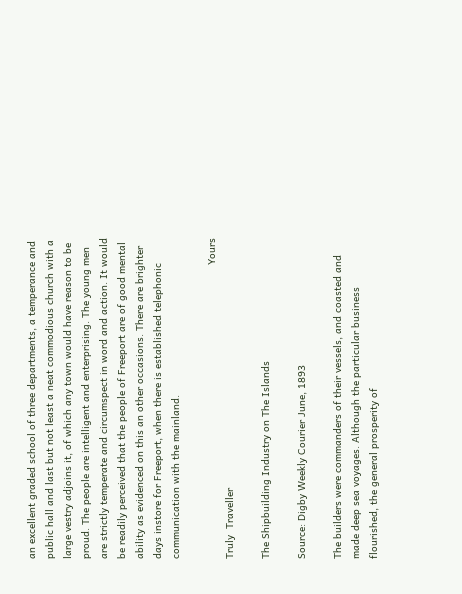an excellent graded school of three departments, a temperance and public hall and last but not least a neat commodious church with a large vestry adjoins it, of which any town would have reason to be proud. The people are intelligent and enterprising. The young men are strictly temperate and circumspect in word and action. It would be readily perceived that the people of Freeport are of good mental ability as evidenced on this an other occasions. There are brighter days instore for Freeport, when there is established telephonic communication with the mainland.

                                                                                                  Yours Truly  Traveller

The Shipbuilding Industry on The Islands

Source: Digby Weekly Courier June, 1893

The builders were commanders of their vessels, and coasted and made deep sea voyages. Although the particular business flourished, the general prosperity of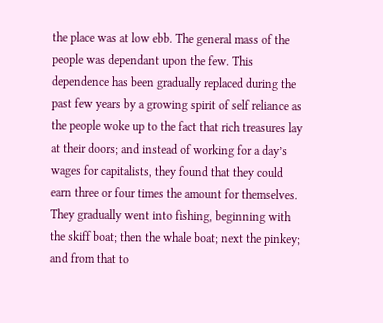the place was at low ebb. The general mass of the people was dependant upon the few. This dependence has been gradually replaced during the past few years by a growing spirit of self reliance as the people woke up to the fact that rich treasures lay at their doors; and instead of working for a day’s wages for capitalists, they found that they could earn three or four times the amount for themselves. They gradually went into fishing, beginning with the skiff boat; then the whale boat; next the pinkey; and from that to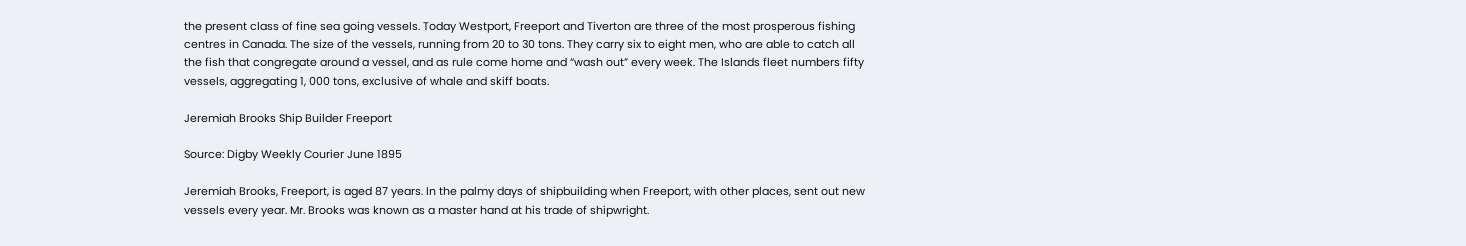the present class of fine sea going vessels. Today Westport, Freeport and Tiverton are three of the most prosperous fishing centres in Canada. The size of the vessels, running from 20 to 30 tons. They carry six to eight men, who are able to catch all the fish that congregate around a vessel, and as rule come home and “wash out” every week. The Islands fleet numbers fifty vessels, aggregating 1, 000 tons, exclusive of whale and skiff boats.

Jeremiah Brooks Ship Builder Freeport

Source: Digby Weekly Courier June 1895

Jeremiah Brooks, Freeport, is aged 87 years. In the palmy days of shipbuilding when Freeport, with other places, sent out new vessels every year. Mr. Brooks was known as a master hand at his trade of shipwright.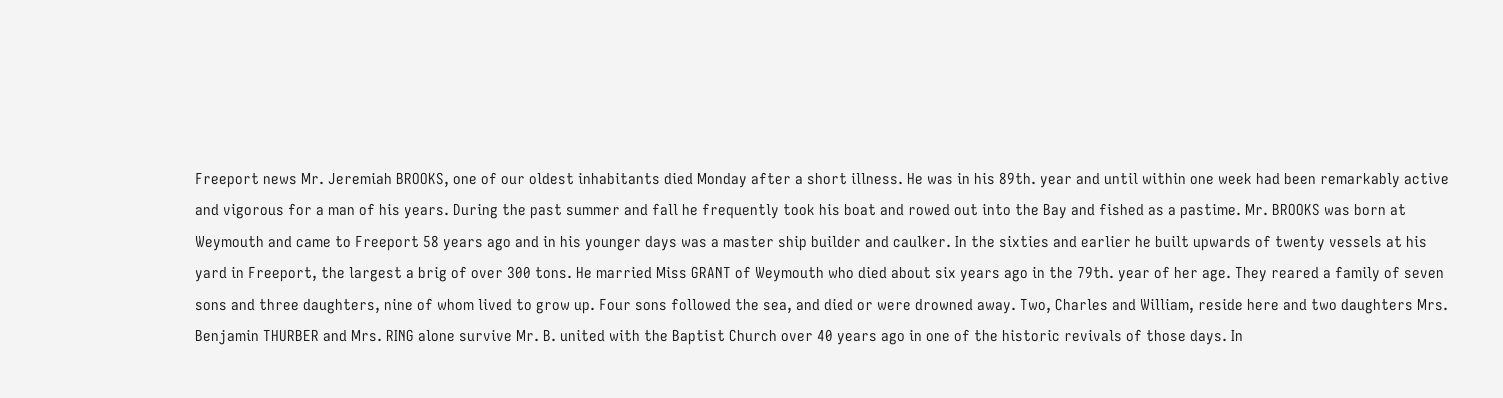Freeport news Mr. Jeremiah BROOKS, one of our oldest inhabitants died Monday after a short illness. He was in his 89th. year and until within one week had been remarkably active and vigorous for a man of his years. During the past summer and fall he frequently took his boat and rowed out into the Bay and fished as a pastime. Mr. BROOKS was born at Weymouth and came to Freeport 58 years ago and in his younger days was a master ship builder and caulker. In the sixties and earlier he built upwards of twenty vessels at his yard in Freeport, the largest a brig of over 300 tons. He married Miss GRANT of Weymouth who died about six years ago in the 79th. year of her age. They reared a family of seven sons and three daughters, nine of whom lived to grow up. Four sons followed the sea, and died or were drowned away. Two, Charles and William, reside here and two daughters Mrs. Benjamin THURBER and Mrs. RING alone survive Mr. B. united with the Baptist Church over 40 years ago in one of the historic revivals of those days. In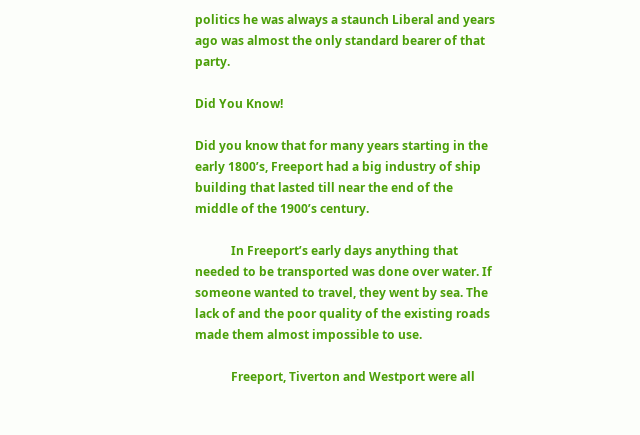politics he was always a staunch Liberal and years ago was almost the only standard bearer of that party.

Did You Know!

Did you know that for many years starting in the early 1800’s, Freeport had a big industry of ship building that lasted till near the end of the middle of the 1900’s century.

            In Freeport’s early days anything that needed to be transported was done over water. If someone wanted to travel, they went by sea. The lack of and the poor quality of the existing roads made them almost impossible to use.

            Freeport, Tiverton and Westport were all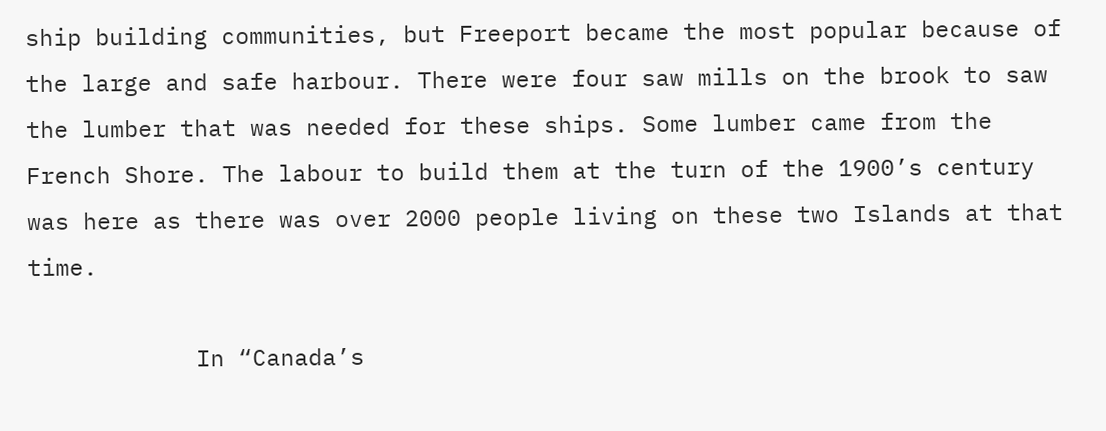ship building communities, but Freeport became the most popular because of the large and safe harbour. There were four saw mills on the brook to saw the lumber that was needed for these ships. Some lumber came from the French Shore. The labour to build them at the turn of the 1900’s century was here as there was over 2000 people living on these two Islands at that time.

            In “Canada’s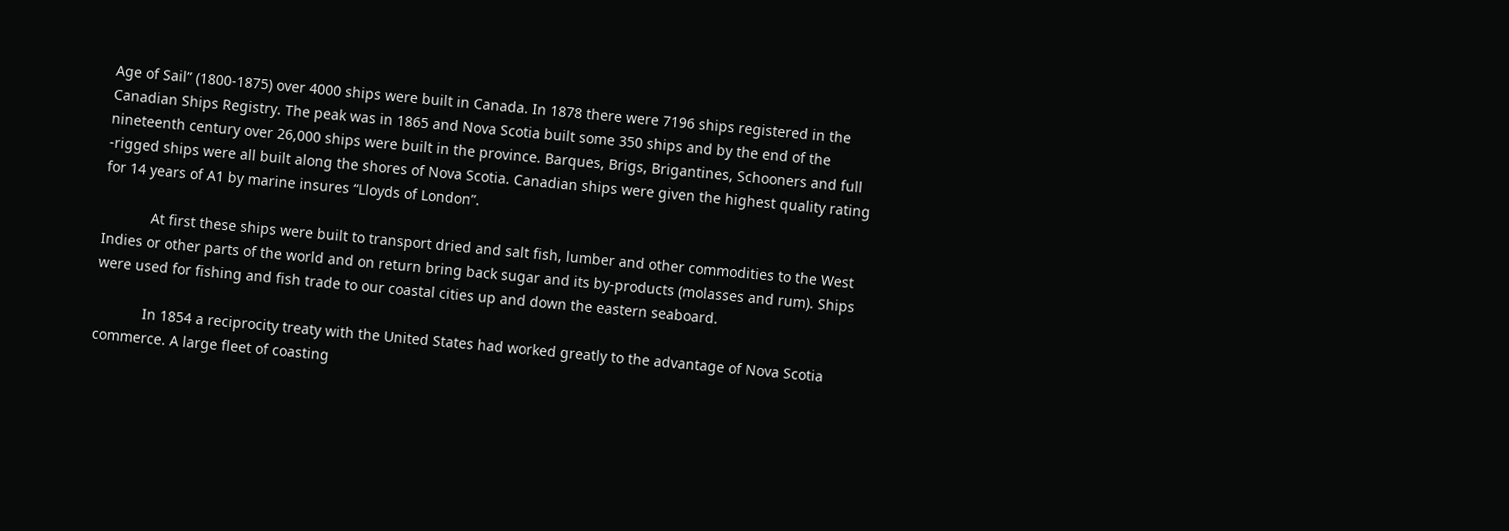Age of Sail” (1800-1875) over 4000 ships were built in Canada. In 1878 there were 7196 ships registered in the Canadian Ships Registry. The peak was in 1865 and Nova Scotia built some 350 ships and by the end of the nineteenth century over 26,000 ships were built in the province. Barques, Brigs, Brigantines, Schooners and full -rigged ships were all built along the shores of Nova Scotia. Canadian ships were given the highest quality rating for 14 years of A1 by marine insures “Lloyds of London”.

            At first these ships were built to transport dried and salt fish, lumber and other commodities to the West Indies or other parts of the world and on return bring back sugar and its by-products (molasses and rum). Ships were used for fishing and fish trade to our coastal cities up and down the eastern seaboard.

            In 1854 a reciprocity treaty with the United States had worked greatly to the advantage of Nova Scotia commerce. A large fleet of coasting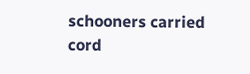schooners carried cord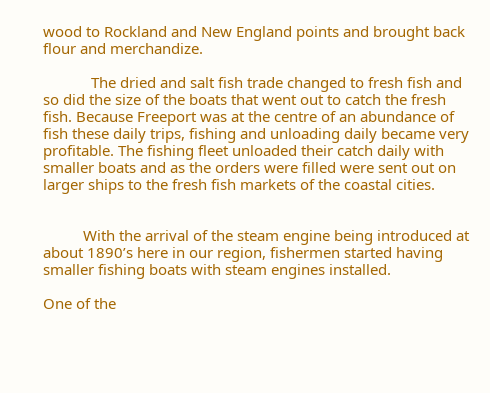wood to Rockland and New England points and brought back flour and merchandize.

            The dried and salt fish trade changed to fresh fish and so did the size of the boats that went out to catch the fresh fish. Because Freeport was at the centre of an abundance of fish these daily trips, fishing and unloading daily became very profitable. The fishing fleet unloaded their catch daily with smaller boats and as the orders were filled were sent out on larger ships to the fresh fish markets of the coastal cities.


          With the arrival of the steam engine being introduced at about 1890’s here in our region, fishermen started having smaller fishing boats with steam engines installed.

One of the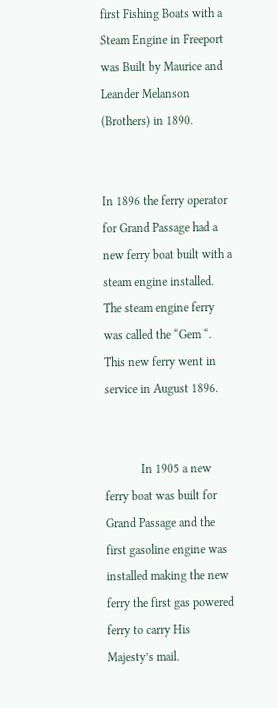first Fishing Boats with a Steam Engine in Freeport was Built by Maurice and Leander Melanson (Brothers) in 1890.


In 1896 the ferry operator for Grand Passage had a new ferry boat built with a steam engine installed. The steam engine ferry was called the “Gem “. This new ferry went in service in August 1896.


            In 1905 a new ferry boat was built for Grand Passage and the first gasoline engine was installed making the new ferry the first gas powered ferry to carry His Majesty’s mail.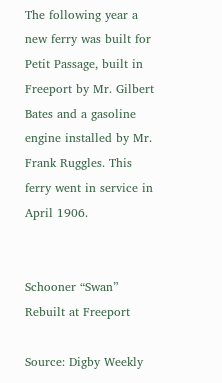The following year a new ferry was built for Petit Passage, built in Freeport by Mr. Gilbert Bates and a gasoline engine installed by Mr. Frank Ruggles. This ferry went in service in April 1906.


Schooner “Swan” Rebuilt at Freeport

Source: Digby Weekly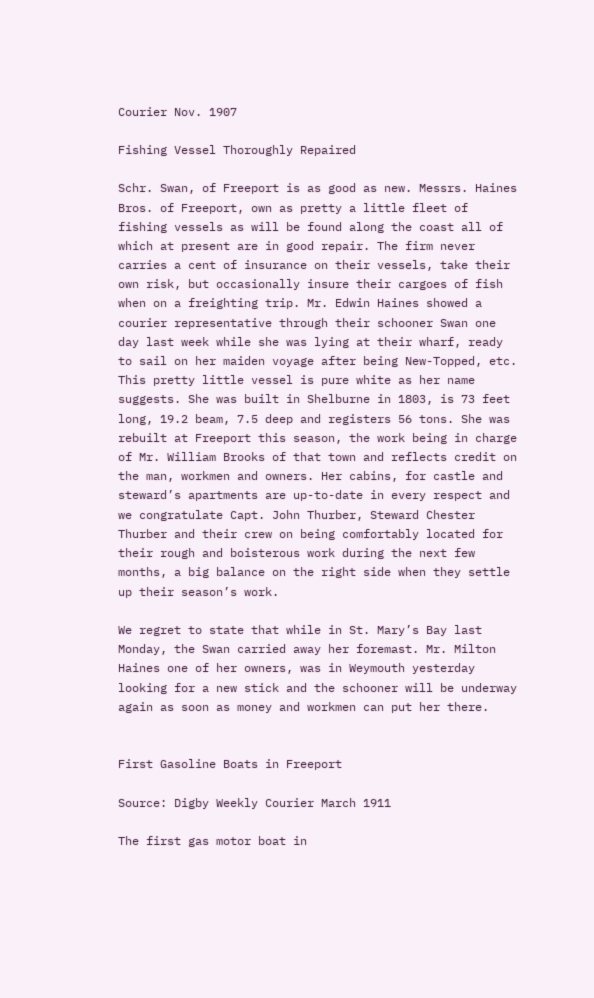Courier Nov. 1907

Fishing Vessel Thoroughly Repaired

Schr. Swan, of Freeport is as good as new. Messrs. Haines Bros. of Freeport, own as pretty a little fleet of fishing vessels as will be found along the coast all of which at present are in good repair. The firm never carries a cent of insurance on their vessels, take their own risk, but occasionally insure their cargoes of fish when on a freighting trip. Mr. Edwin Haines showed a courier representative through their schooner Swan one day last week while she was lying at their wharf, ready to sail on her maiden voyage after being New-Topped, etc. This pretty little vessel is pure white as her name suggests. She was built in Shelburne in 1803, is 73 feet long, 19.2 beam, 7.5 deep and registers 56 tons. She was rebuilt at Freeport this season, the work being in charge of Mr. William Brooks of that town and reflects credit on the man, workmen and owners. Her cabins, for castle and steward’s apartments are up-to-date in every respect and we congratulate Capt. John Thurber, Steward Chester Thurber and their crew on being comfortably located for their rough and boisterous work during the next few months, a big balance on the right side when they settle up their season’s work.

We regret to state that while in St. Mary’s Bay last Monday, the Swan carried away her foremast. Mr. Milton Haines one of her owners, was in Weymouth yesterday looking for a new stick and the schooner will be underway again as soon as money and workmen can put her there.


First Gasoline Boats in Freeport

Source: Digby Weekly Courier March 1911

The first gas motor boat in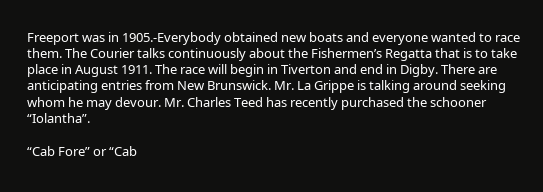Freeport was in 1905.-Everybody obtained new boats and everyone wanted to race them. The Courier talks continuously about the Fishermen’s Regatta that is to take place in August 1911. The race will begin in Tiverton and end in Digby. There are anticipating entries from New Brunswick. Mr. La Grippe is talking around seeking whom he may devour. Mr. Charles Teed has recently purchased the schooner “Iolantha”.

“Cab Fore” or “Cab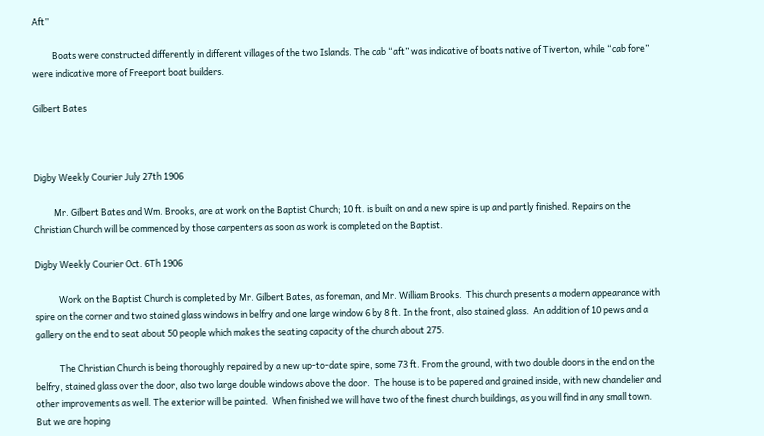Aft”

          Boats were constructed differently in different villages of the two Islands. The cab “aft” was indicative of boats native of Tiverton, while “cab fore” were indicative more of Freeport boat builders.

Gilbert Bates



Digby Weekly Courier July 27th 1906

          Mr. Gilbert Bates and Wm. Brooks, are at work on the Baptist Church; 10 ft. is built on and a new spire is up and partly finished. Repairs on the Christian Church will be commenced by those carpenters as soon as work is completed on the Baptist.

Digby Weekly Courier Oct. 6Th 1906

            Work on the Baptist Church is completed by Mr. Gilbert Bates, as foreman, and Mr. William Brooks.  This church presents a modern appearance with spire on the corner and two stained glass windows in belfry and one large window 6 by 8 ft. In the front, also stained glass.  An addition of 10 pews and a gallery on the end to seat about 50 people which makes the seating capacity of the church about 275.

            The Christian Church is being thoroughly repaired by a new up-to-date spire, some 73 ft. From the ground, with two double doors in the end on the belfry, stained glass over the door, also two large double windows above the door.  The house is to be papered and grained inside, with new chandelier and other improvements as well. The exterior will be painted.  When finished we will have two of the finest church buildings, as you will find in any small town.  But we are hoping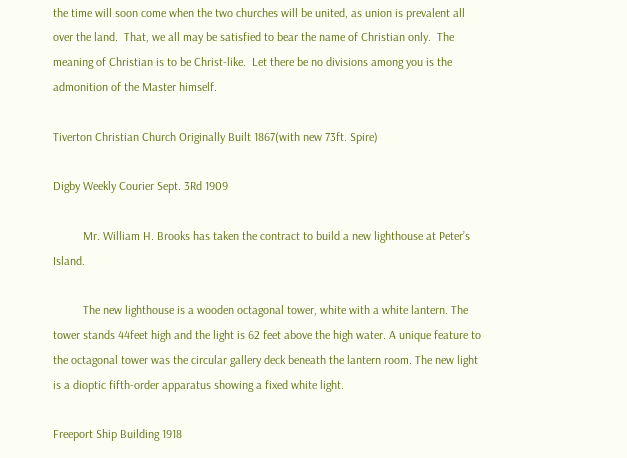the time will soon come when the two churches will be united, as union is prevalent all over the land.  That, we all may be satisfied to bear the name of Christian only.  The meaning of Christian is to be Christ-like.  Let there be no divisions among you is the admonition of the Master himself.

Tiverton Christian Church Originally Built 1867(with new 73ft. Spire)

Digby Weekly Courier Sept. 3Rd 1909

          Mr. William H. Brooks has taken the contract to build a new lighthouse at Peter’s Island.

          The new lighthouse is a wooden octagonal tower, white with a white lantern. The tower stands 44feet high and the light is 62 feet above the high water. A unique feature to the octagonal tower was the circular gallery deck beneath the lantern room. The new light is a dioptic fifth-order apparatus showing a fixed white light.

Freeport Ship Building 1918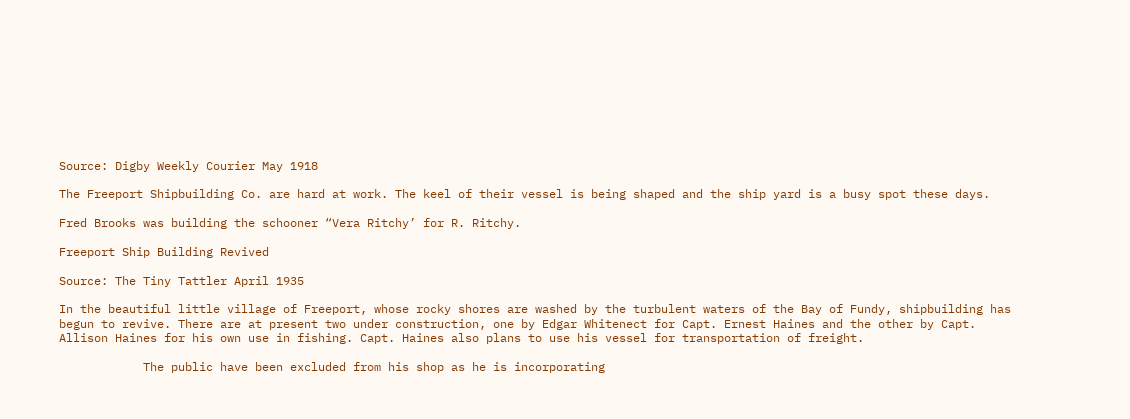Source: Digby Weekly Courier May 1918

The Freeport Shipbuilding Co. are hard at work. The keel of their vessel is being shaped and the ship yard is a busy spot these days.

Fred Brooks was building the schooner “Vera Ritchy’ for R. Ritchy.

Freeport Ship Building Revived

Source: The Tiny Tattler April 1935

In the beautiful little village of Freeport, whose rocky shores are washed by the turbulent waters of the Bay of Fundy, shipbuilding has begun to revive. There are at present two under construction, one by Edgar Whitenect for Capt. Ernest Haines and the other by Capt. Allison Haines for his own use in fishing. Capt. Haines also plans to use his vessel for transportation of freight.

            The public have been excluded from his shop as he is incorporating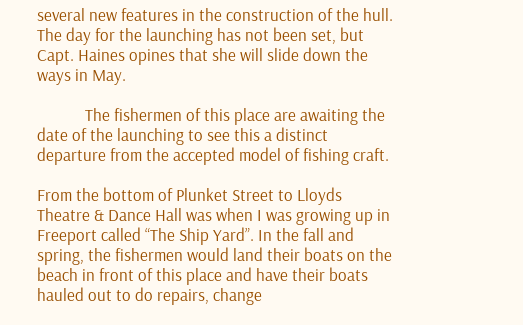several new features in the construction of the hull. The day for the launching has not been set, but Capt. Haines opines that she will slide down the ways in May.

            The fishermen of this place are awaiting the date of the launching to see this a distinct departure from the accepted model of fishing craft.

From the bottom of Plunket Street to Lloyds Theatre & Dance Hall was when I was growing up in Freeport called “The Ship Yard”. In the fall and spring, the fishermen would land their boats on the beach in front of this place and have their boats hauled out to do repairs, change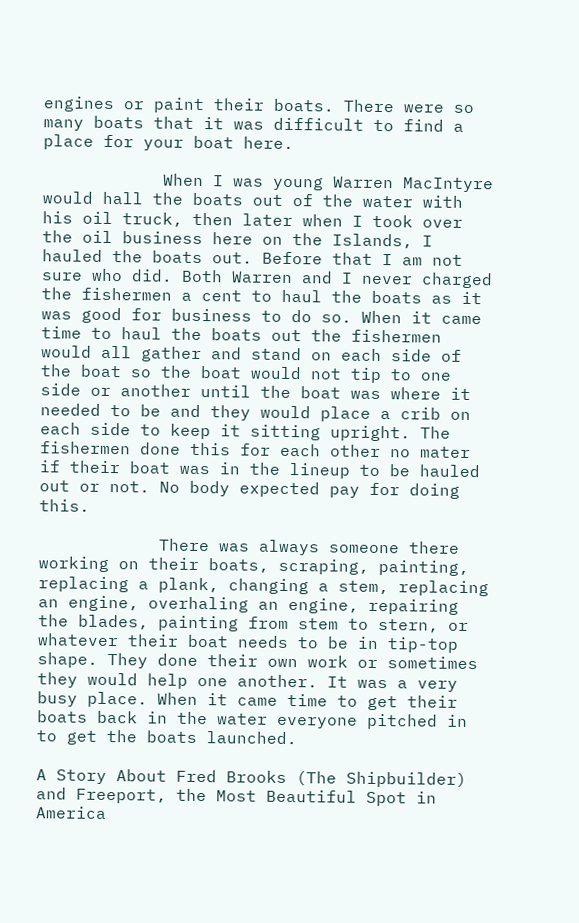engines or paint their boats. There were so many boats that it was difficult to find a place for your boat here.

            When I was young Warren MacIntyre would hall the boats out of the water with his oil truck, then later when I took over the oil business here on the Islands, I hauled the boats out. Before that I am not sure who did. Both Warren and I never charged the fishermen a cent to haul the boats as it was good for business to do so. When it came time to haul the boats out the fishermen would all gather and stand on each side of the boat so the boat would not tip to one side or another until the boat was where it needed to be and they would place a crib on each side to keep it sitting upright. The fishermen done this for each other no mater if their boat was in the lineup to be hauled out or not. No body expected pay for doing this.

            There was always someone there working on their boats, scraping, painting, replacing a plank, changing a stem, replacing an engine, overhaling an engine, repairing the blades, painting from stem to stern, or whatever their boat needs to be in tip-top shape. They done their own work or sometimes they would help one another. It was a very busy place. When it came time to get their boats back in the water everyone pitched in to get the boats launched.

A Story About Fred Brooks (The Shipbuilder) and Freeport, the Most Beautiful Spot in America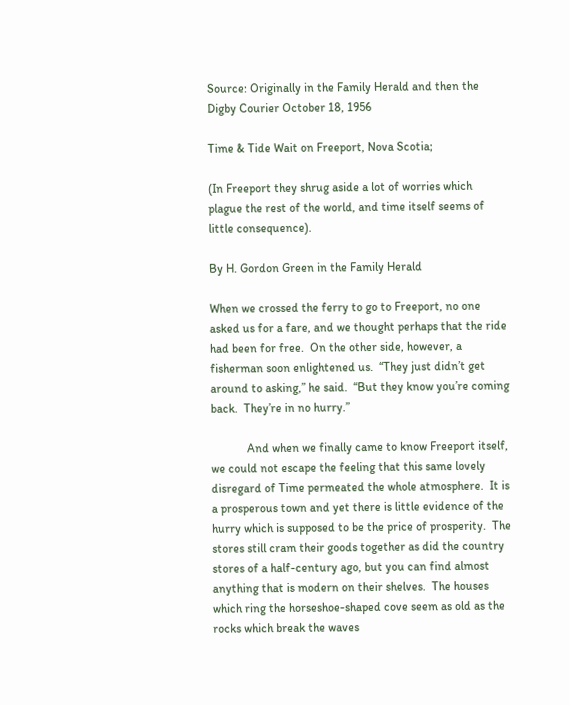Source: Originally in the Family Herald and then the Digby Courier October 18, 1956

Time & Tide Wait on Freeport, Nova Scotia;

(In Freeport they shrug aside a lot of worries which plague the rest of the world, and time itself seems of little consequence).

By H. Gordon Green in the Family Herald

When we crossed the ferry to go to Freeport, no one asked us for a fare, and we thought perhaps that the ride had been for free.  On the other side, however, a fisherman soon enlightened us.  “They just didn’t get around to asking,” he said.  “But they know you’re coming back.  They’re in no hurry.”

            And when we finally came to know Freeport itself, we could not escape the feeling that this same lovely disregard of Time permeated the whole atmosphere.  It is a prosperous town and yet there is little evidence of the hurry which is supposed to be the price of prosperity.  The stores still cram their goods together as did the country stores of a half-century ago, but you can find almost anything that is modern on their shelves.  The houses which ring the horseshoe-shaped cove seem as old as the rocks which break the waves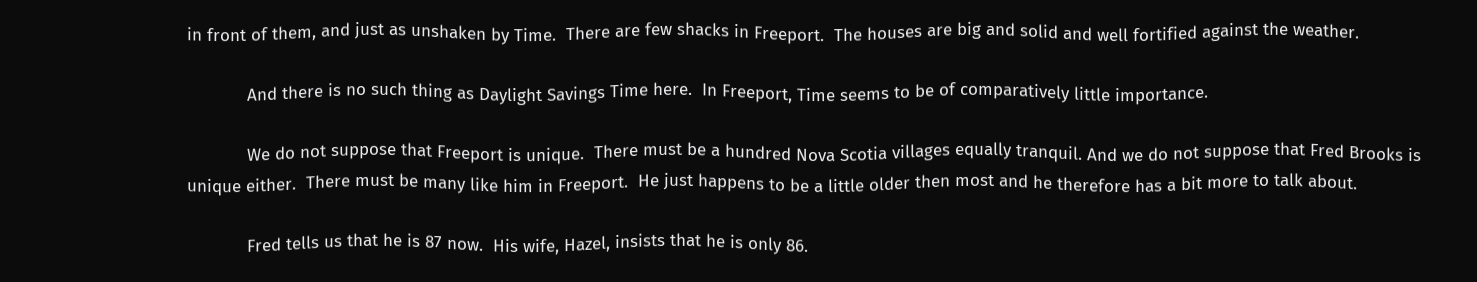in front of them, and just as unshaken by Time.  There are few shacks in Freeport.  The houses are big and solid and well fortified against the weather.

            And there is no such thing as Daylight Savings Time here.  In Freeport, Time seems to be of comparatively little importance.

            We do not suppose that Freeport is unique.  There must be a hundred Nova Scotia villages equally tranquil. And we do not suppose that Fred Brooks is unique either.  There must be many like him in Freeport.  He just happens to be a little older then most and he therefore has a bit more to talk about.

            Fred tells us that he is 87 now.  His wife, Hazel, insists that he is only 86.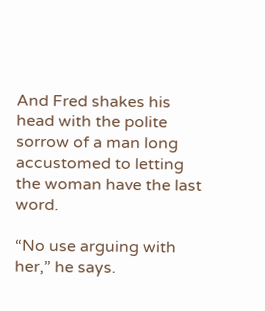And Fred shakes his head with the polite sorrow of a man long accustomed to letting the woman have the last word.

“No use arguing with her,” he says.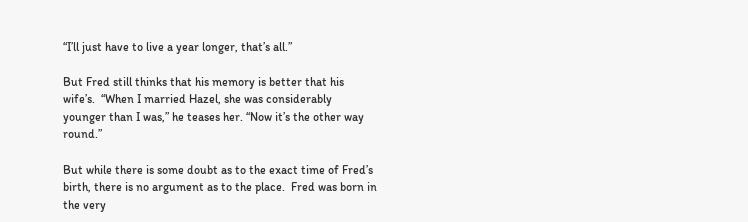“I’ll just have to live a year longer, that’s all.”

But Fred still thinks that his memory is better that his wife’s.  “When I married Hazel, she was considerably younger than I was,” he teases her. “Now it’s the other way round.”

But while there is some doubt as to the exact time of Fred’s birth, there is no argument as to the place.  Fred was born in the very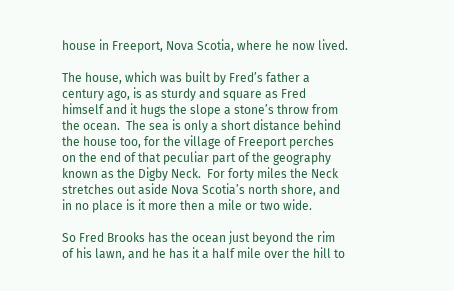house in Freeport, Nova Scotia, where he now lived.

The house, which was built by Fred’s father a century ago, is as sturdy and square as Fred himself and it hugs the slope a stone’s throw from the ocean.  The sea is only a short distance behind the house too, for the village of Freeport perches on the end of that peculiar part of the geography known as the Digby Neck.  For forty miles the Neck stretches out aside Nova Scotia’s north shore, and in no place is it more then a mile or two wide.

So Fred Brooks has the ocean just beyond the rim of his lawn, and he has it a half mile over the hill to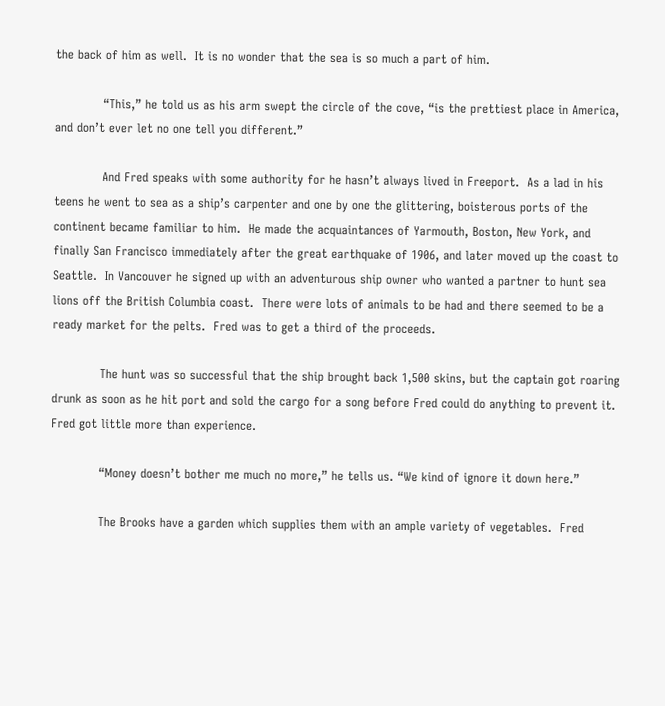the back of him as well.  It is no wonder that the sea is so much a part of him.

            “This,” he told us as his arm swept the circle of the cove, “is the prettiest place in America, and don’t ever let no one tell you different.”

            And Fred speaks with some authority for he hasn’t always lived in Freeport.  As a lad in his teens he went to sea as a ship’s carpenter and one by one the glittering, boisterous ports of the continent became familiar to him.  He made the acquaintances of Yarmouth, Boston, New York, and finally San Francisco immediately after the great earthquake of 1906, and later moved up the coast to Seattle.  In Vancouver he signed up with an adventurous ship owner who wanted a partner to hunt sea lions off the British Columbia coast.  There were lots of animals to be had and there seemed to be a ready market for the pelts.  Fred was to get a third of the proceeds.

            The hunt was so successful that the ship brought back 1,500 skins, but the captain got roaring drunk as soon as he hit port and sold the cargo for a song before Fred could do anything to prevent it.  Fred got little more than experience.

            “Money doesn’t bother me much no more,” he tells us. “We kind of ignore it down here.”

            The Brooks have a garden which supplies them with an ample variety of vegetables.  Fred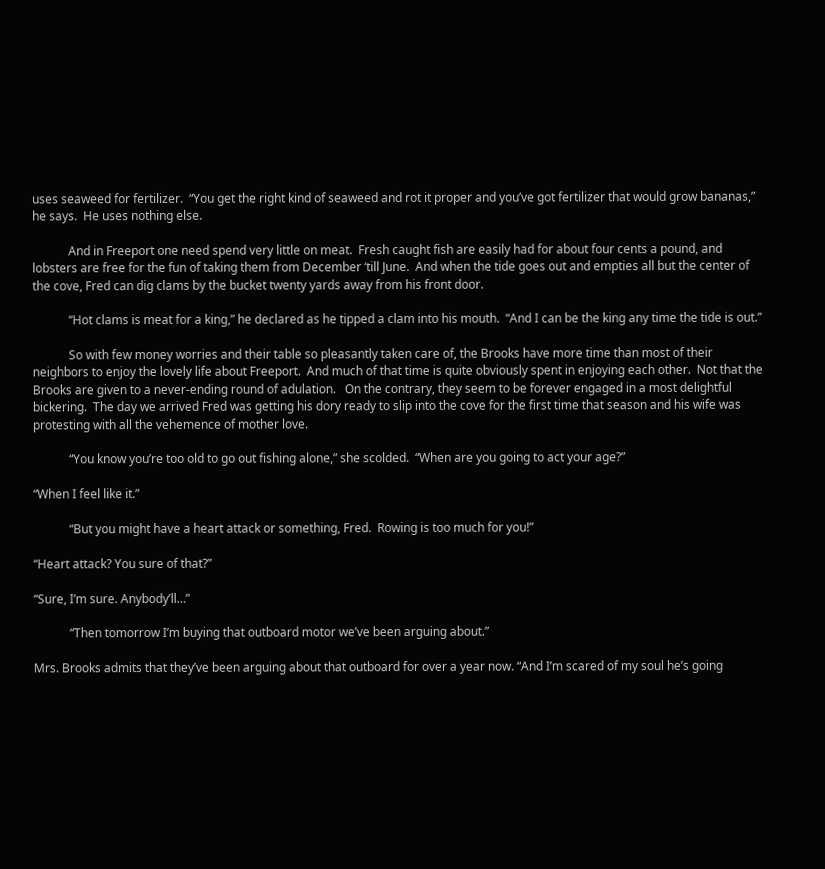uses seaweed for fertilizer.  “You get the right kind of seaweed and rot it proper and you’ve got fertilizer that would grow bananas,” he says.  He uses nothing else.

            And in Freeport one need spend very little on meat.  Fresh caught fish are easily had for about four cents a pound, and lobsters are free for the fun of taking them from December ‘till June.  And when the tide goes out and empties all but the center of the cove, Fred can dig clams by the bucket twenty yards away from his front door.

            “Hot clams is meat for a king,” he declared as he tipped a clam into his mouth.  “And I can be the king any time the tide is out.”

            So with few money worries and their table so pleasantly taken care of, the Brooks have more time than most of their neighbors to enjoy the lovely life about Freeport.  And much of that time is quite obviously spent in enjoying each other.  Not that the Brooks are given to a never-ending round of adulation.   On the contrary, they seem to be forever engaged in a most delightful bickering.  The day we arrived Fred was getting his dory ready to slip into the cove for the first time that season and his wife was protesting with all the vehemence of mother love.

            “You know you’re too old to go out fishing alone,” she scolded.  “When are you going to act your age?”

“When I feel like it.”

            “But you might have a heart attack or something, Fred.  Rowing is too much for you!”

“Heart attack? You sure of that?”

“Sure, I’m sure. Anybody’ll…”

            “Then tomorrow I’m buying that outboard motor we’ve been arguing about.”

Mrs. Brooks admits that they’ve been arguing about that outboard for over a year now. “And I’m scared of my soul he’s going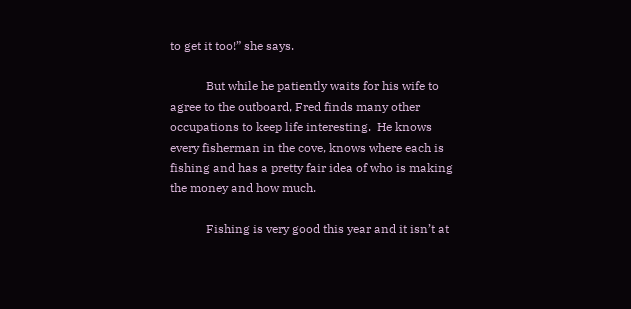to get it too!” she says.

            But while he patiently waits for his wife to agree to the outboard, Fred finds many other occupations to keep life interesting.  He knows every fisherman in the cove, knows where each is fishing and has a pretty fair idea of who is making the money and how much.

            Fishing is very good this year and it isn’t at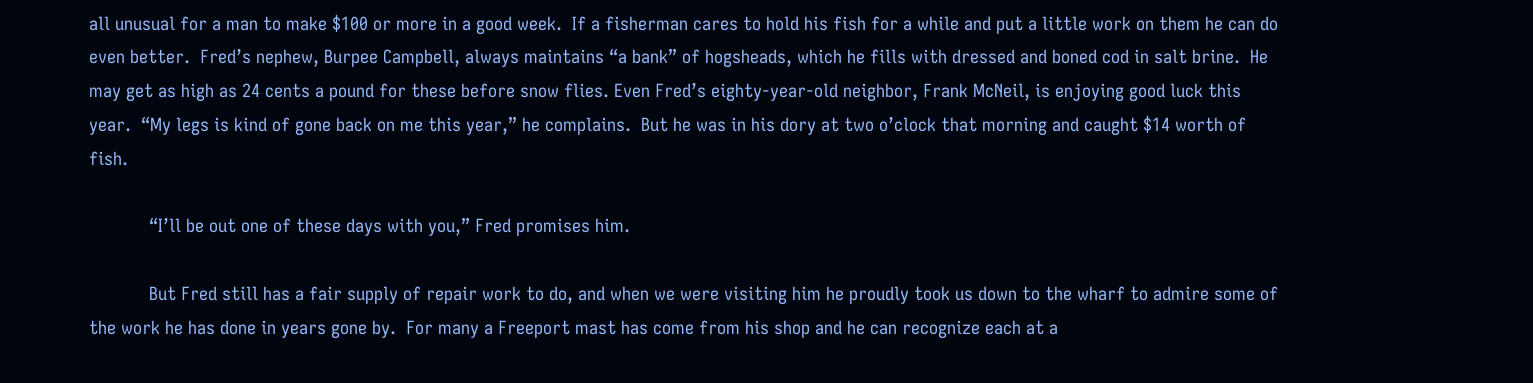all unusual for a man to make $100 or more in a good week.  If a fisherman cares to hold his fish for a while and put a little work on them he can do even better.  Fred’s nephew, Burpee Campbell, always maintains “a bank” of hogsheads, which he fills with dressed and boned cod in salt brine.  He may get as high as 24 cents a pound for these before snow flies. Even Fred’s eighty-year-old neighbor, Frank McNeil, is enjoying good luck this year.  “My legs is kind of gone back on me this year,” he complains.  But he was in his dory at two o’clock that morning and caught $14 worth of fish.

            “I’ll be out one of these days with you,” Fred promises him.

            But Fred still has a fair supply of repair work to do, and when we were visiting him he proudly took us down to the wharf to admire some of the work he has done in years gone by.  For many a Freeport mast has come from his shop and he can recognize each at a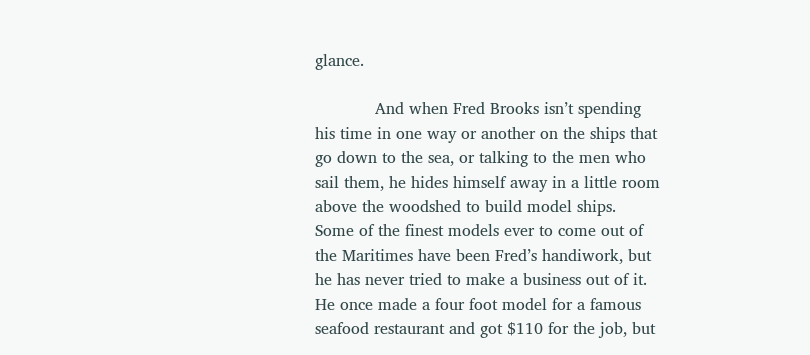glance.

            And when Fred Brooks isn’t spending his time in one way or another on the ships that go down to the sea, or talking to the men who sail them, he hides himself away in a little room above the woodshed to build model ships.  Some of the finest models ever to come out of the Maritimes have been Fred’s handiwork, but he has never tried to make a business out of it.  He once made a four foot model for a famous seafood restaurant and got $110 for the job, but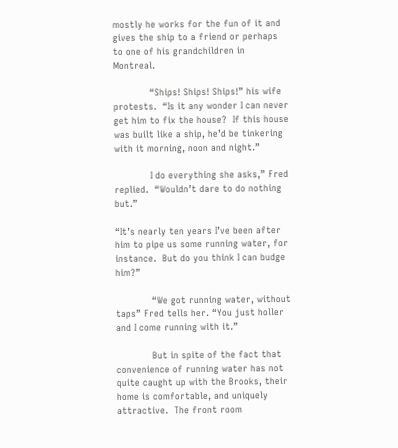mostly he works for the fun of it and gives the ship to a friend or perhaps to one of his grandchildren in Montreal.

            “Ships! Ships! Ships!” his wife protests.  “Is it any wonder I can never get him to fix the house?  If this house was built like a ship, he’d be tinkering with it morning, noon and night.”

            I do everything she asks,” Fred replied.  “Wouldn’t dare to do nothing but.”

“It’s nearly ten years I’ve been after him to pipe us some running water, for instance.  But do you think I can budge him?”

            “We got running water, without taps” Fred tells her. “You just holler and I come running with it.”

            But in spite of the fact that convenience of running water has not quite caught up with the Brooks, their home is comfortable, and uniquely attractive.  The front room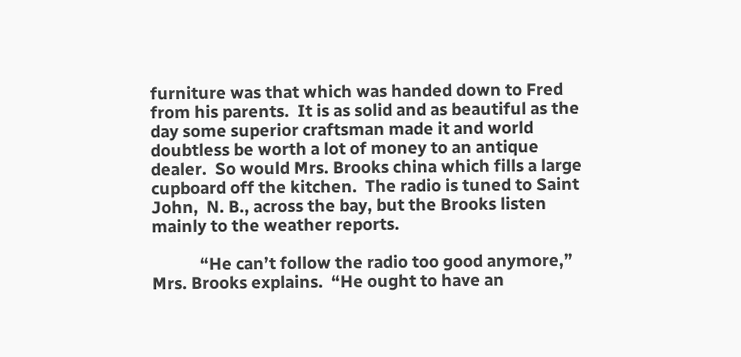furniture was that which was handed down to Fred from his parents.  It is as solid and as beautiful as the day some superior craftsman made it and world doubtless be worth a lot of money to an antique dealer.  So would Mrs. Brooks china which fills a large cupboard off the kitchen.  The radio is tuned to Saint John,  N. B., across the bay, but the Brooks listen mainly to the weather reports.

            “He can’t follow the radio too good anymore,”  Mrs. Brooks explains.  “He ought to have an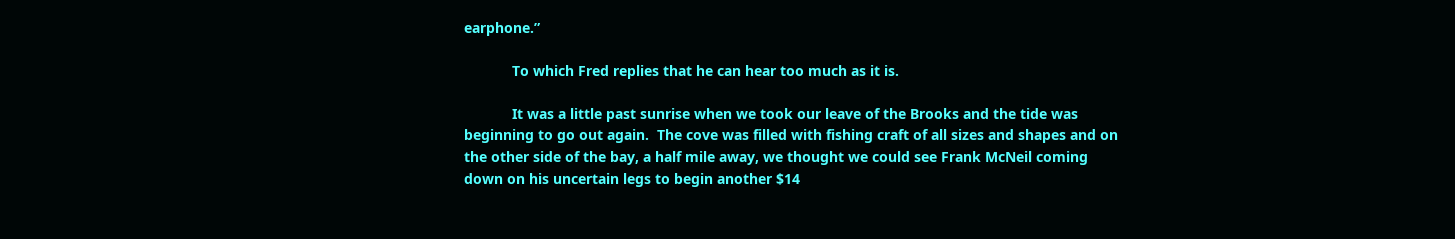earphone.”

            To which Fred replies that he can hear too much as it is.

            It was a little past sunrise when we took our leave of the Brooks and the tide was beginning to go out again.  The cove was filled with fishing craft of all sizes and shapes and on the other side of the bay, a half mile away, we thought we could see Frank McNeil coming down on his uncertain legs to begin another $14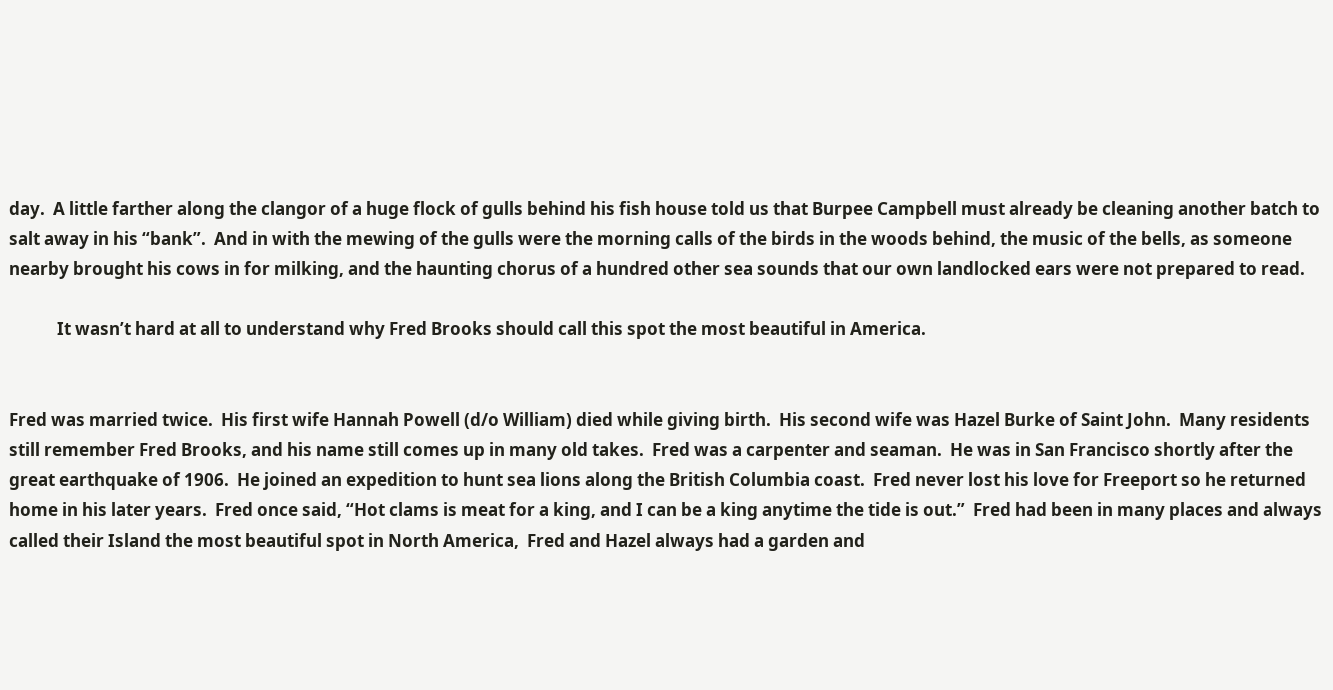day.  A little farther along the clangor of a huge flock of gulls behind his fish house told us that Burpee Campbell must already be cleaning another batch to salt away in his “bank”.  And in with the mewing of the gulls were the morning calls of the birds in the woods behind, the music of the bells, as someone nearby brought his cows in for milking, and the haunting chorus of a hundred other sea sounds that our own landlocked ears were not prepared to read.

            It wasn’t hard at all to understand why Fred Brooks should call this spot the most beautiful in America.


Fred was married twice.  His first wife Hannah Powell (d/o William) died while giving birth.  His second wife was Hazel Burke of Saint John.  Many residents still remember Fred Brooks, and his name still comes up in many old takes.  Fred was a carpenter and seaman.  He was in San Francisco shortly after the great earthquake of 1906.  He joined an expedition to hunt sea lions along the British Columbia coast.  Fred never lost his love for Freeport so he returned home in his later years.  Fred once said, “Hot clams is meat for a king, and I can be a king anytime the tide is out.”  Fred had been in many places and always called their Island the most beautiful spot in North America,  Fred and Hazel always had a garden and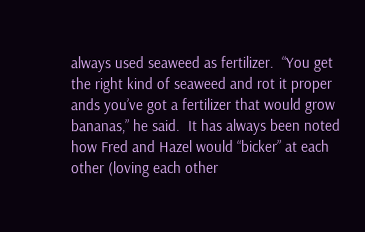always used seaweed as fertilizer.  “You get the right kind of seaweed and rot it proper ands you’ve got a fertilizer that would grow bananas,” he said.  It has always been noted how Fred and Hazel would “bicker” at each other (loving each other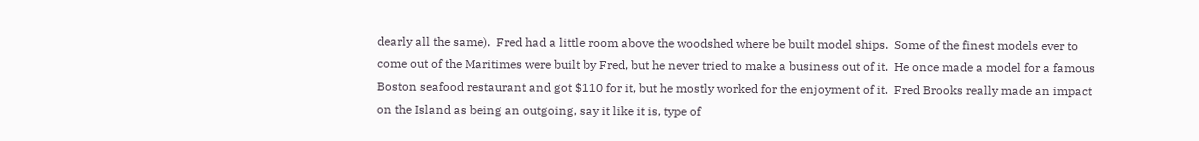dearly all the same).  Fred had a little room above the woodshed where be built model ships.  Some of the finest models ever to come out of the Maritimes were built by Fred, but he never tried to make a business out of it.  He once made a model for a famous Boston seafood restaurant and got $110 for it, but he mostly worked for the enjoyment of it.  Fred Brooks really made an impact on the Island as being an outgoing, say it like it is, type of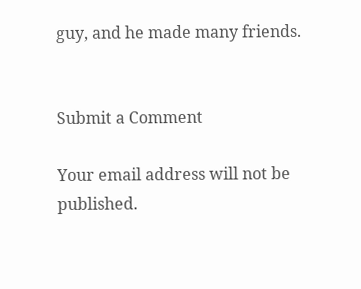guy, and he made many friends.


Submit a Comment

Your email address will not be published.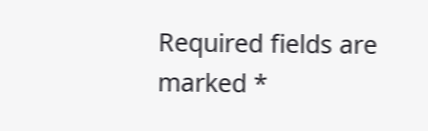Required fields are marked *